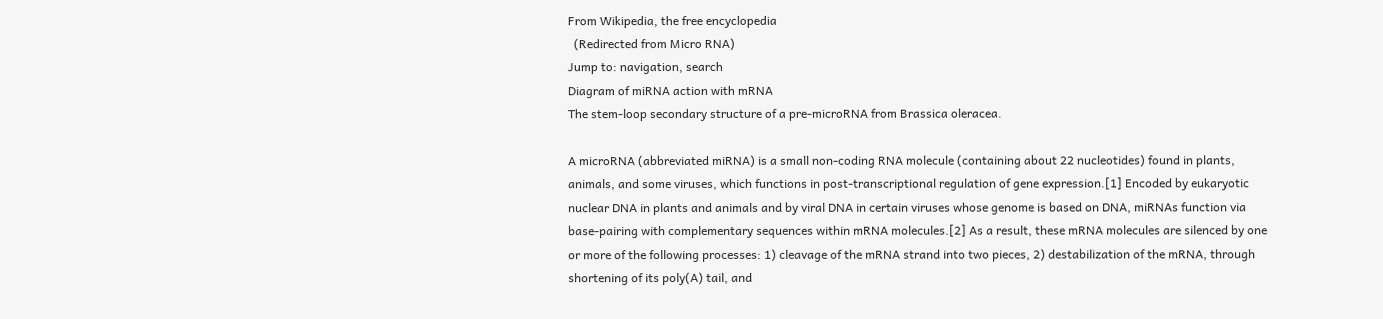From Wikipedia, the free encyclopedia
  (Redirected from Micro RNA)
Jump to: navigation, search
Diagram of miRNA action with mRNA
The stem-loop secondary structure of a pre-microRNA from Brassica oleracea.

A microRNA (abbreviated miRNA) is a small non-coding RNA molecule (containing about 22 nucleotides) found in plants, animals, and some viruses, which functions in post-transcriptional regulation of gene expression.[1] Encoded by eukaryotic nuclear DNA in plants and animals and by viral DNA in certain viruses whose genome is based on DNA, miRNAs function via base-pairing with complementary sequences within mRNA molecules.[2] As a result, these mRNA molecules are silenced by one or more of the following processes: 1) cleavage of the mRNA strand into two pieces, 2) destabilization of the mRNA, through shortening of its poly(A) tail, and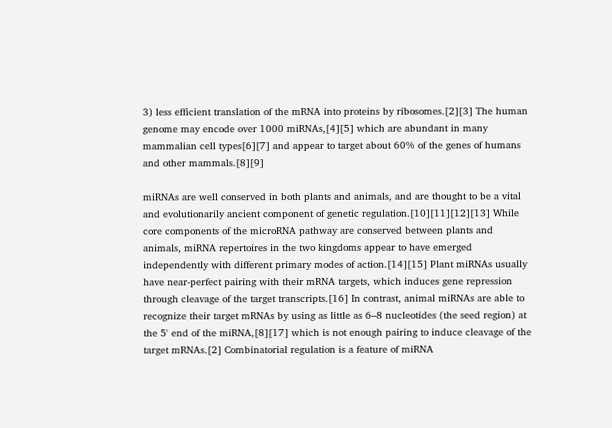3) less efficient translation of the mRNA into proteins by ribosomes.[2][3] The human genome may encode over 1000 miRNAs,[4][5] which are abundant in many mammalian cell types[6][7] and appear to target about 60% of the genes of humans and other mammals.[8][9]

miRNAs are well conserved in both plants and animals, and are thought to be a vital and evolutionarily ancient component of genetic regulation.[10][11][12][13] While core components of the microRNA pathway are conserved between plants and animals, miRNA repertoires in the two kingdoms appear to have emerged independently with different primary modes of action.[14][15] Plant miRNAs usually have near-perfect pairing with their mRNA targets, which induces gene repression through cleavage of the target transcripts.[16] In contrast, animal miRNAs are able to recognize their target mRNAs by using as little as 6–8 nucleotides (the seed region) at the 5' end of the miRNA,[8][17] which is not enough pairing to induce cleavage of the target mRNAs.[2] Combinatorial regulation is a feature of miRNA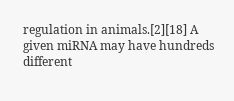regulation in animals.[2][18] A given miRNA may have hundreds different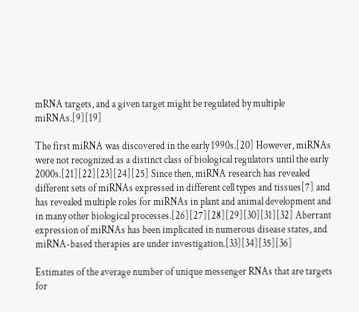mRNA targets, and a given target might be regulated by multiple miRNAs.[9][19]

The first miRNA was discovered in the early 1990s.[20] However, miRNAs were not recognized as a distinct class of biological regulators until the early 2000s.[21][22][23][24][25] Since then, miRNA research has revealed different sets of miRNAs expressed in different cell types and tissues[7] and has revealed multiple roles for miRNAs in plant and animal development and in many other biological processes.[26][27][28][29][30][31][32] Aberrant expression of miRNAs has been implicated in numerous disease states, and miRNA-based therapies are under investigation.[33][34][35][36]

Estimates of the average number of unique messenger RNAs that are targets for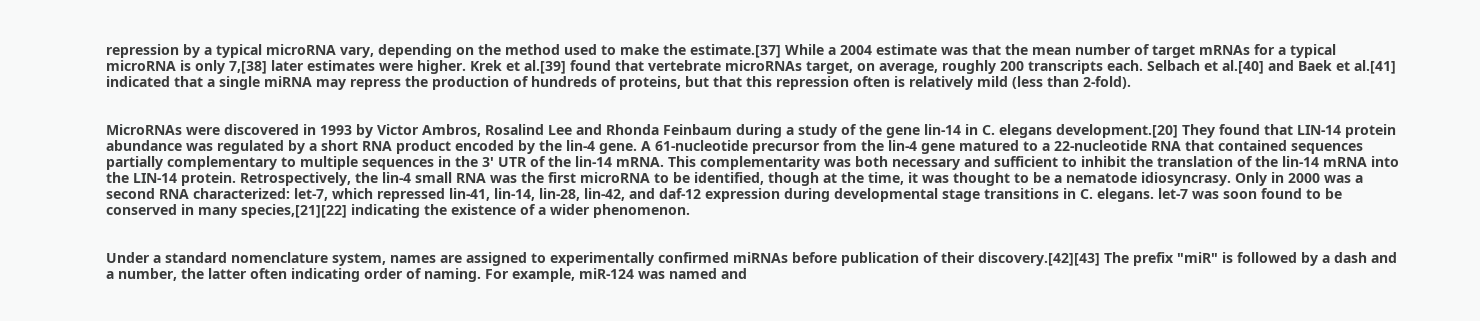repression by a typical microRNA vary, depending on the method used to make the estimate.[37] While a 2004 estimate was that the mean number of target mRNAs for a typical microRNA is only 7,[38] later estimates were higher. Krek et al.[39] found that vertebrate microRNAs target, on average, roughly 200 transcripts each. Selbach et al.[40] and Baek et al.[41] indicated that a single miRNA may repress the production of hundreds of proteins, but that this repression often is relatively mild (less than 2-fold).


MicroRNAs were discovered in 1993 by Victor Ambros, Rosalind Lee and Rhonda Feinbaum during a study of the gene lin-14 in C. elegans development.[20] They found that LIN-14 protein abundance was regulated by a short RNA product encoded by the lin-4 gene. A 61-nucleotide precursor from the lin-4 gene matured to a 22-nucleotide RNA that contained sequences partially complementary to multiple sequences in the 3' UTR of the lin-14 mRNA. This complementarity was both necessary and sufficient to inhibit the translation of the lin-14 mRNA into the LIN-14 protein. Retrospectively, the lin-4 small RNA was the first microRNA to be identified, though at the time, it was thought to be a nematode idiosyncrasy. Only in 2000 was a second RNA characterized: let-7, which repressed lin-41, lin-14, lin-28, lin-42, and daf-12 expression during developmental stage transitions in C. elegans. let-7 was soon found to be conserved in many species,[21][22] indicating the existence of a wider phenomenon.


Under a standard nomenclature system, names are assigned to experimentally confirmed miRNAs before publication of their discovery.[42][43] The prefix "miR" is followed by a dash and a number, the latter often indicating order of naming. For example, miR-124 was named and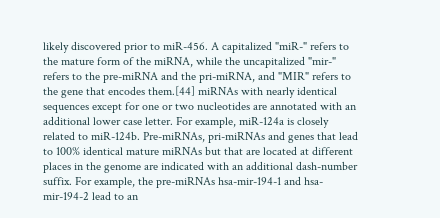likely discovered prior to miR-456. A capitalized "miR-" refers to the mature form of the miRNA, while the uncapitalized "mir-" refers to the pre-miRNA and the pri-miRNA, and "MIR" refers to the gene that encodes them.[44] miRNAs with nearly identical sequences except for one or two nucleotides are annotated with an additional lower case letter. For example, miR-124a is closely related to miR-124b. Pre-miRNAs, pri-miRNAs and genes that lead to 100% identical mature miRNAs but that are located at different places in the genome are indicated with an additional dash-number suffix. For example, the pre-miRNAs hsa-mir-194-1 and hsa-mir-194-2 lead to an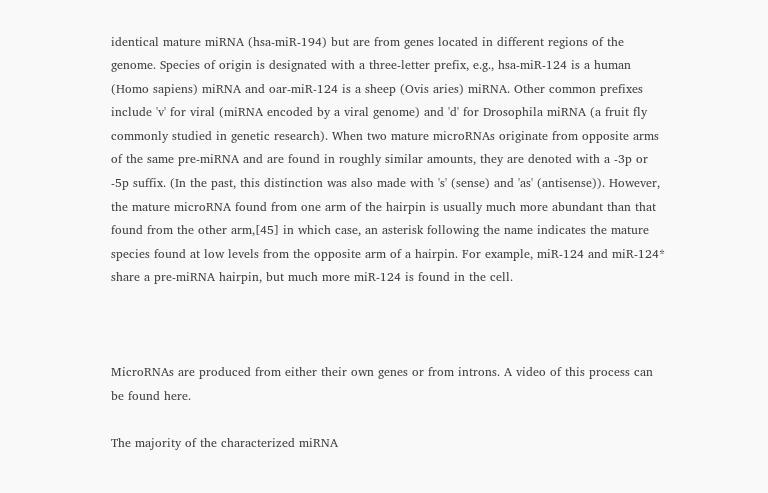identical mature miRNA (hsa-miR-194) but are from genes located in different regions of the genome. Species of origin is designated with a three-letter prefix, e.g., hsa-miR-124 is a human (Homo sapiens) miRNA and oar-miR-124 is a sheep (Ovis aries) miRNA. Other common prefixes include 'v' for viral (miRNA encoded by a viral genome) and 'd' for Drosophila miRNA (a fruit fly commonly studied in genetic research). When two mature microRNAs originate from opposite arms of the same pre-miRNA and are found in roughly similar amounts, they are denoted with a -3p or -5p suffix. (In the past, this distinction was also made with 's' (sense) and 'as' (antisense)). However, the mature microRNA found from one arm of the hairpin is usually much more abundant than that found from the other arm,[45] in which case, an asterisk following the name indicates the mature species found at low levels from the opposite arm of a hairpin. For example, miR-124 and miR-124* share a pre-miRNA hairpin, but much more miR-124 is found in the cell.



MicroRNAs are produced from either their own genes or from introns. A video of this process can be found here.

The majority of the characterized miRNA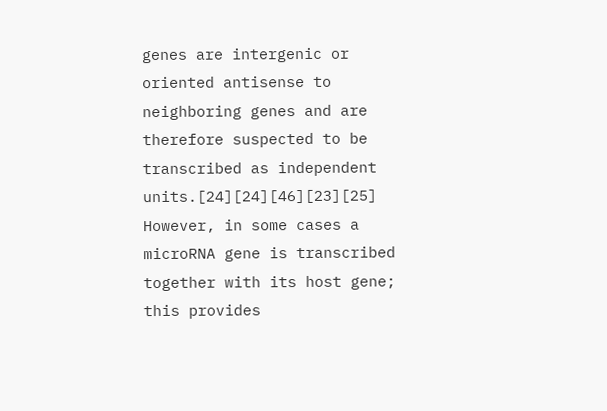genes are intergenic or oriented antisense to neighboring genes and are therefore suspected to be transcribed as independent units.[24][24][46][23][25] However, in some cases a microRNA gene is transcribed together with its host gene; this provides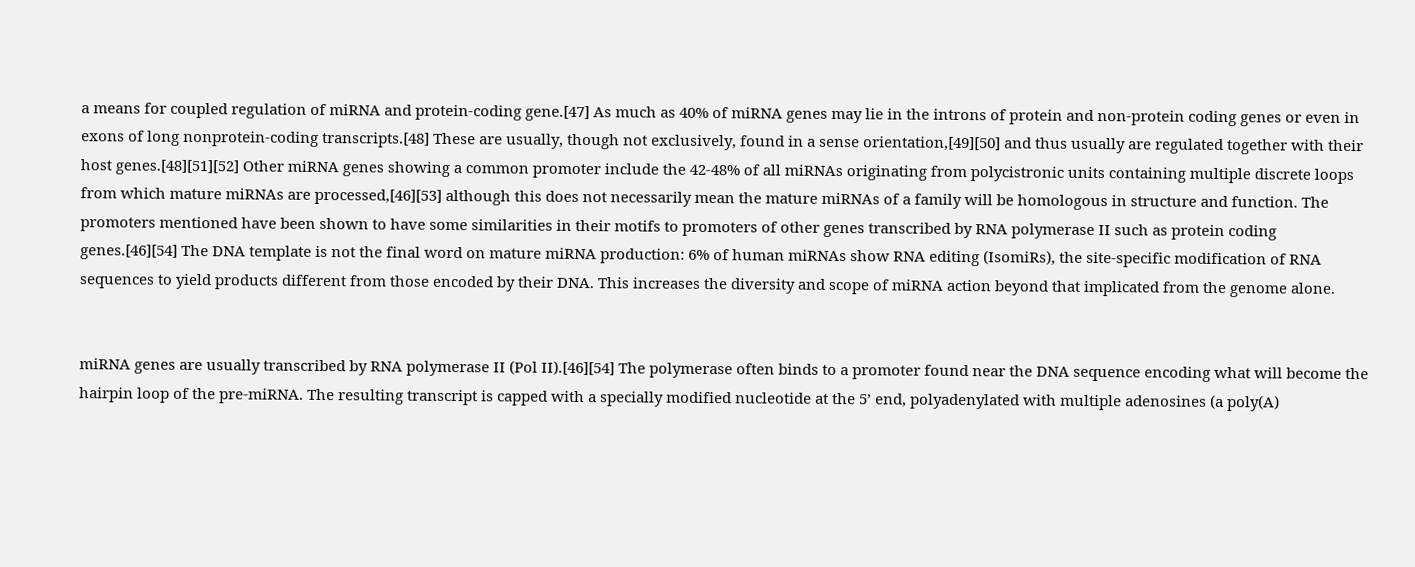a means for coupled regulation of miRNA and protein-coding gene.[47] As much as 40% of miRNA genes may lie in the introns of protein and non-protein coding genes or even in exons of long nonprotein-coding transcripts.[48] These are usually, though not exclusively, found in a sense orientation,[49][50] and thus usually are regulated together with their host genes.[48][51][52] Other miRNA genes showing a common promoter include the 42-48% of all miRNAs originating from polycistronic units containing multiple discrete loops from which mature miRNAs are processed,[46][53] although this does not necessarily mean the mature miRNAs of a family will be homologous in structure and function. The promoters mentioned have been shown to have some similarities in their motifs to promoters of other genes transcribed by RNA polymerase II such as protein coding genes.[46][54] The DNA template is not the final word on mature miRNA production: 6% of human miRNAs show RNA editing (IsomiRs), the site-specific modification of RNA sequences to yield products different from those encoded by their DNA. This increases the diversity and scope of miRNA action beyond that implicated from the genome alone.


miRNA genes are usually transcribed by RNA polymerase II (Pol II).[46][54] The polymerase often binds to a promoter found near the DNA sequence encoding what will become the hairpin loop of the pre-miRNA. The resulting transcript is capped with a specially modified nucleotide at the 5’ end, polyadenylated with multiple adenosines (a poly(A)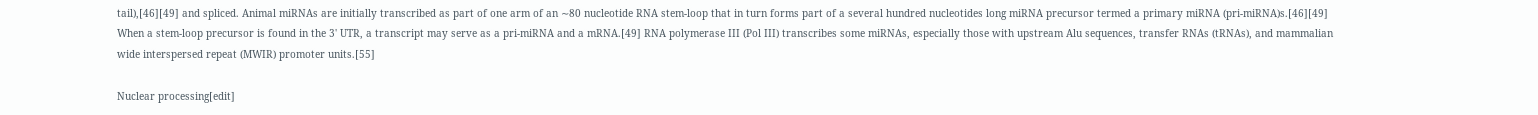tail),[46][49] and spliced. Animal miRNAs are initially transcribed as part of one arm of an ∼80 nucleotide RNA stem-loop that in turn forms part of a several hundred nucleotides long miRNA precursor termed a primary miRNA (pri-miRNA)s.[46][49] When a stem-loop precursor is found in the 3' UTR, a transcript may serve as a pri-miRNA and a mRNA.[49] RNA polymerase III (Pol III) transcribes some miRNAs, especially those with upstream Alu sequences, transfer RNAs (tRNAs), and mammalian wide interspersed repeat (MWIR) promoter units.[55]

Nuclear processing[edit]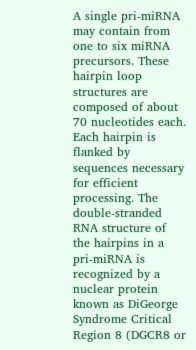A single pri-miRNA may contain from one to six miRNA precursors. These hairpin loop structures are composed of about 70 nucleotides each. Each hairpin is flanked by sequences necessary for efficient processing. The double-stranded RNA structure of the hairpins in a pri-miRNA is recognized by a nuclear protein known as DiGeorge Syndrome Critical Region 8 (DGCR8 or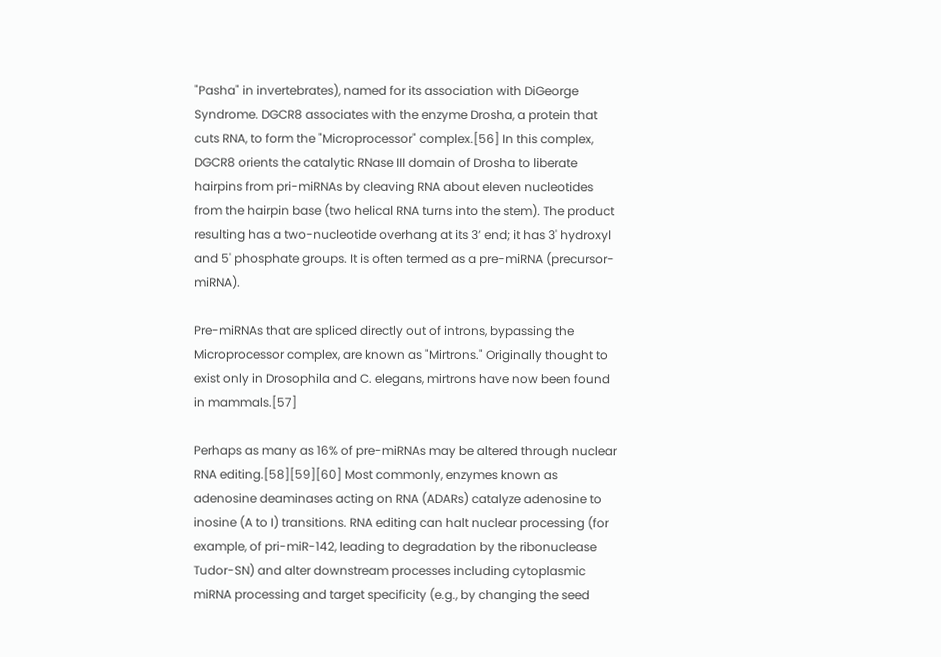"Pasha" in invertebrates), named for its association with DiGeorge Syndrome. DGCR8 associates with the enzyme Drosha, a protein that cuts RNA, to form the "Microprocessor" complex.[56] In this complex, DGCR8 orients the catalytic RNase III domain of Drosha to liberate hairpins from pri-miRNAs by cleaving RNA about eleven nucleotides from the hairpin base (two helical RNA turns into the stem). The product resulting has a two-nucleotide overhang at its 3’ end; it has 3' hydroxyl and 5' phosphate groups. It is often termed as a pre-miRNA (precursor-miRNA).

Pre-miRNAs that are spliced directly out of introns, bypassing the Microprocessor complex, are known as "Mirtrons." Originally thought to exist only in Drosophila and C. elegans, mirtrons have now been found in mammals.[57]

Perhaps as many as 16% of pre-miRNAs may be altered through nuclear RNA editing.[58][59][60] Most commonly, enzymes known as adenosine deaminases acting on RNA (ADARs) catalyze adenosine to inosine (A to I) transitions. RNA editing can halt nuclear processing (for example, of pri-miR-142, leading to degradation by the ribonuclease Tudor-SN) and alter downstream processes including cytoplasmic miRNA processing and target specificity (e.g., by changing the seed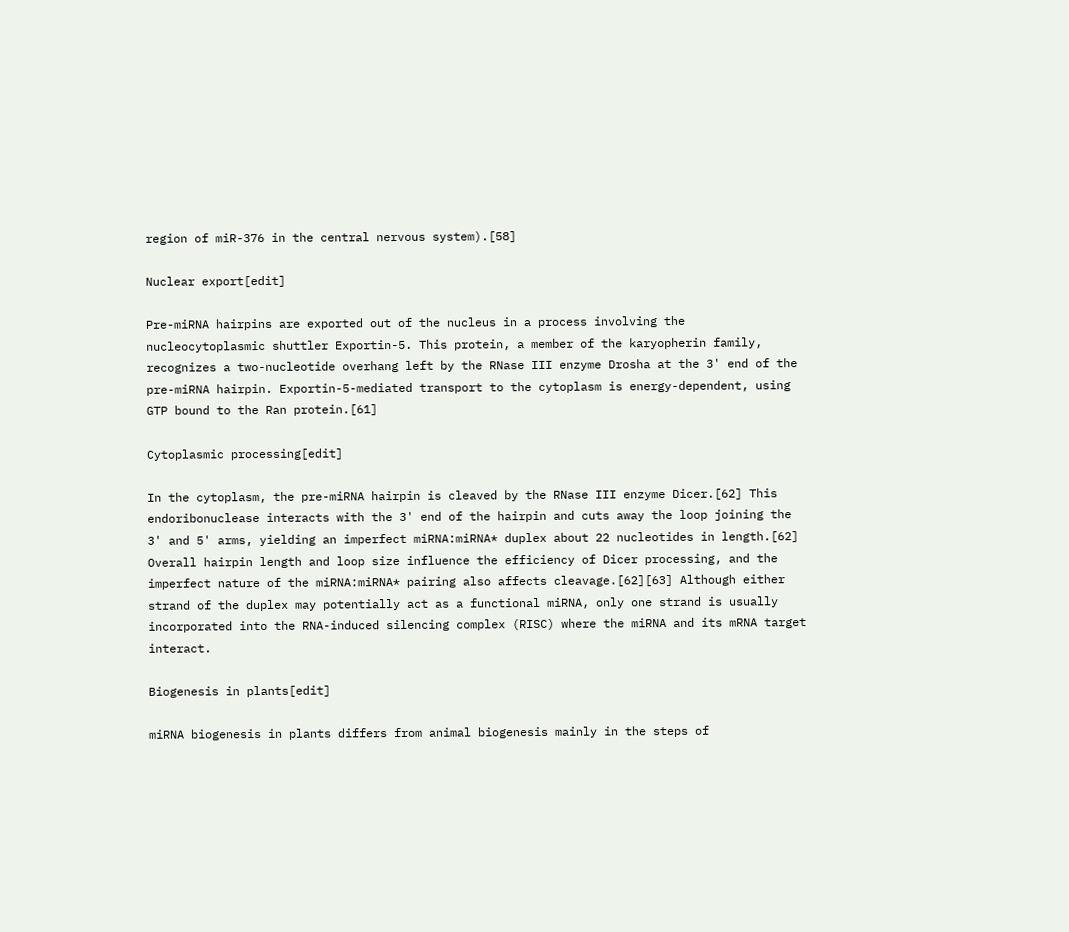region of miR-376 in the central nervous system).[58]

Nuclear export[edit]

Pre-miRNA hairpins are exported out of the nucleus in a process involving the nucleocytoplasmic shuttler Exportin-5. This protein, a member of the karyopherin family, recognizes a two-nucleotide overhang left by the RNase III enzyme Drosha at the 3' end of the pre-miRNA hairpin. Exportin-5-mediated transport to the cytoplasm is energy-dependent, using GTP bound to the Ran protein.[61]

Cytoplasmic processing[edit]

In the cytoplasm, the pre-miRNA hairpin is cleaved by the RNase III enzyme Dicer.[62] This endoribonuclease interacts with the 3' end of the hairpin and cuts away the loop joining the 3' and 5' arms, yielding an imperfect miRNA:miRNA* duplex about 22 nucleotides in length.[62] Overall hairpin length and loop size influence the efficiency of Dicer processing, and the imperfect nature of the miRNA:miRNA* pairing also affects cleavage.[62][63] Although either strand of the duplex may potentially act as a functional miRNA, only one strand is usually incorporated into the RNA-induced silencing complex (RISC) where the miRNA and its mRNA target interact.

Biogenesis in plants[edit]

miRNA biogenesis in plants differs from animal biogenesis mainly in the steps of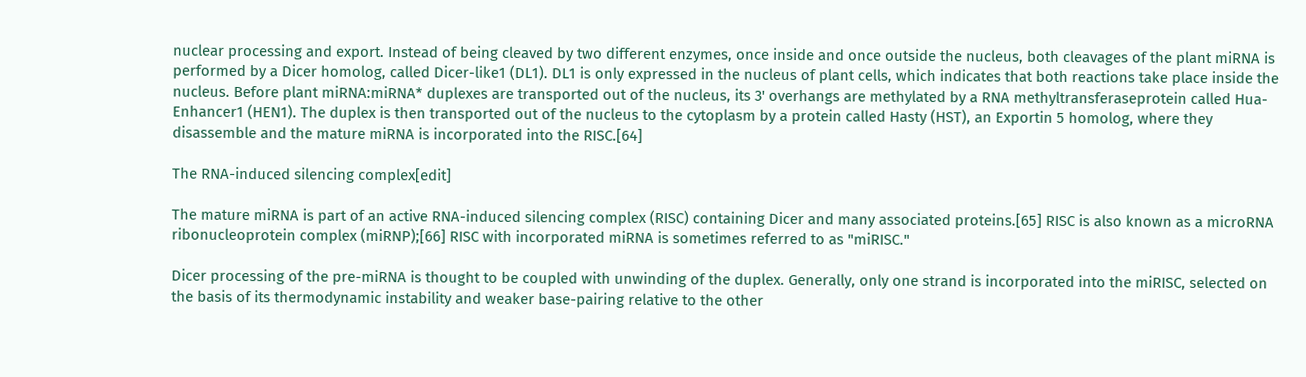nuclear processing and export. Instead of being cleaved by two different enzymes, once inside and once outside the nucleus, both cleavages of the plant miRNA is performed by a Dicer homolog, called Dicer-like1 (DL1). DL1 is only expressed in the nucleus of plant cells, which indicates that both reactions take place inside the nucleus. Before plant miRNA:miRNA* duplexes are transported out of the nucleus, its 3' overhangs are methylated by a RNA methyltransferaseprotein called Hua-Enhancer1 (HEN1). The duplex is then transported out of the nucleus to the cytoplasm by a protein called Hasty (HST), an Exportin 5 homolog, where they disassemble and the mature miRNA is incorporated into the RISC.[64]

The RNA-induced silencing complex[edit]

The mature miRNA is part of an active RNA-induced silencing complex (RISC) containing Dicer and many associated proteins.[65] RISC is also known as a microRNA ribonucleoprotein complex (miRNP);[66] RISC with incorporated miRNA is sometimes referred to as "miRISC."

Dicer processing of the pre-miRNA is thought to be coupled with unwinding of the duplex. Generally, only one strand is incorporated into the miRISC, selected on the basis of its thermodynamic instability and weaker base-pairing relative to the other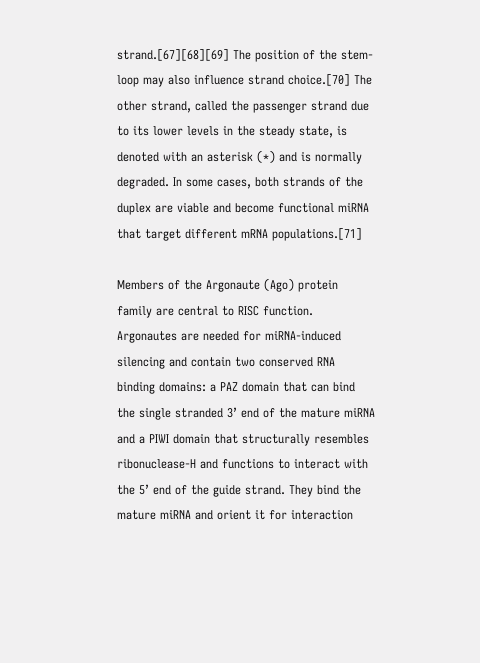strand.[67][68][69] The position of the stem-loop may also influence strand choice.[70] The other strand, called the passenger strand due to its lower levels in the steady state, is denoted with an asterisk (*) and is normally degraded. In some cases, both strands of the duplex are viable and become functional miRNA that target different mRNA populations.[71]

Members of the Argonaute (Ago) protein family are central to RISC function. Argonautes are needed for miRNA-induced silencing and contain two conserved RNA binding domains: a PAZ domain that can bind the single stranded 3’ end of the mature miRNA and a PIWI domain that structurally resembles ribonuclease-H and functions to interact with the 5’ end of the guide strand. They bind the mature miRNA and orient it for interaction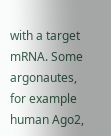with a target mRNA. Some argonautes, for example human Ago2,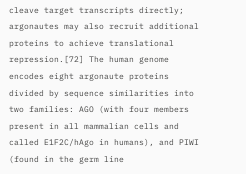cleave target transcripts directly; argonautes may also recruit additional proteins to achieve translational repression.[72] The human genome encodes eight argonaute proteins divided by sequence similarities into two families: AGO (with four members present in all mammalian cells and called E1F2C/hAgo in humans), and PIWI (found in the germ line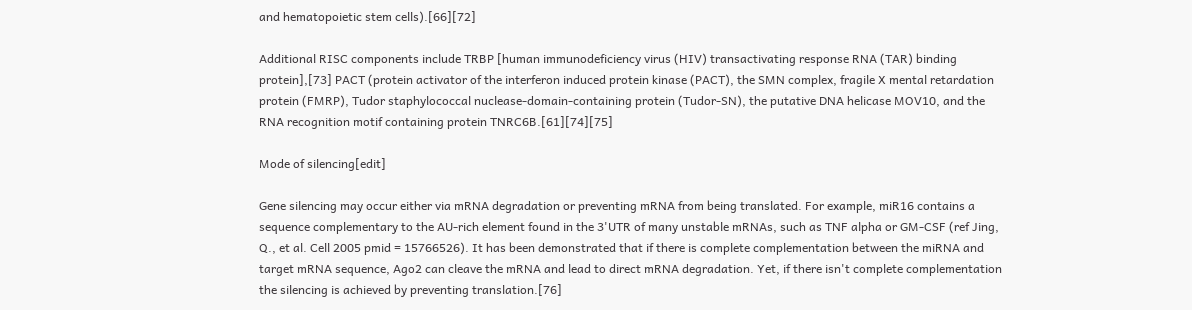and hematopoietic stem cells).[66][72]

Additional RISC components include TRBP [human immunodeficiency virus (HIV) transactivating response RNA (TAR) binding protein],[73] PACT (protein activator of the interferon induced protein kinase (PACT), the SMN complex, fragile X mental retardation protein (FMRP), Tudor staphylococcal nuclease-domain-containing protein (Tudor-SN), the putative DNA helicase MOV10, and the RNA recognition motif containing protein TNRC6B.[61][74][75]

Mode of silencing[edit]

Gene silencing may occur either via mRNA degradation or preventing mRNA from being translated. For example, miR16 contains a sequence complementary to the AU-rich element found in the 3'UTR of many unstable mRNAs, such as TNF alpha or GM-CSF (ref Jing, Q., et al. Cell 2005 pmid = 15766526). It has been demonstrated that if there is complete complementation between the miRNA and target mRNA sequence, Ago2 can cleave the mRNA and lead to direct mRNA degradation. Yet, if there isn't complete complementation the silencing is achieved by preventing translation.[76]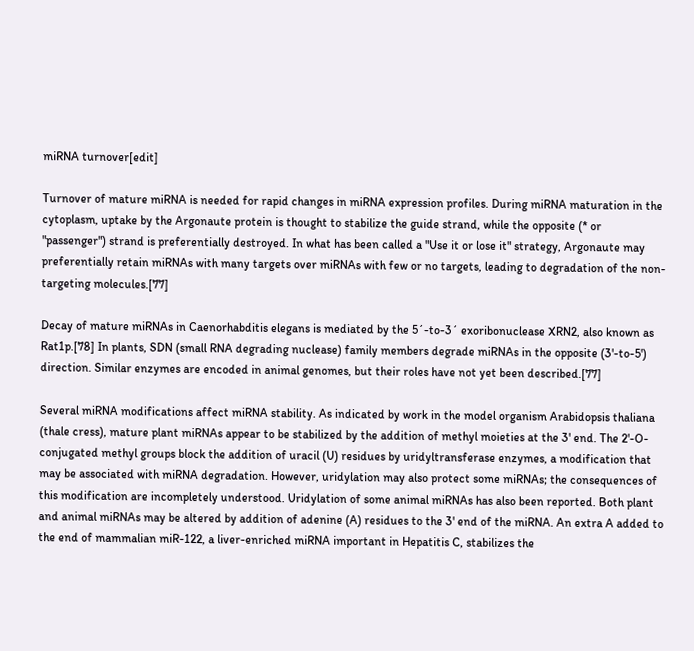miRNA turnover[edit]

Turnover of mature miRNA is needed for rapid changes in miRNA expression profiles. During miRNA maturation in the cytoplasm, uptake by the Argonaute protein is thought to stabilize the guide strand, while the opposite (* or "passenger") strand is preferentially destroyed. In what has been called a "Use it or lose it" strategy, Argonaute may preferentially retain miRNAs with many targets over miRNAs with few or no targets, leading to degradation of the non-targeting molecules.[77]

Decay of mature miRNAs in Caenorhabditis elegans is mediated by the 5´-to-3´ exoribonuclease XRN2, also known as Rat1p.[78] In plants, SDN (small RNA degrading nuclease) family members degrade miRNAs in the opposite (3'-to-5') direction. Similar enzymes are encoded in animal genomes, but their roles have not yet been described.[77]

Several miRNA modifications affect miRNA stability. As indicated by work in the model organism Arabidopsis thaliana (thale cress), mature plant miRNAs appear to be stabilized by the addition of methyl moieties at the 3' end. The 2'-O-conjugated methyl groups block the addition of uracil (U) residues by uridyltransferase enzymes, a modification that may be associated with miRNA degradation. However, uridylation may also protect some miRNAs; the consequences of this modification are incompletely understood. Uridylation of some animal miRNAs has also been reported. Both plant and animal miRNAs may be altered by addition of adenine (A) residues to the 3' end of the miRNA. An extra A added to the end of mammalian miR-122, a liver-enriched miRNA important in Hepatitis C, stabilizes the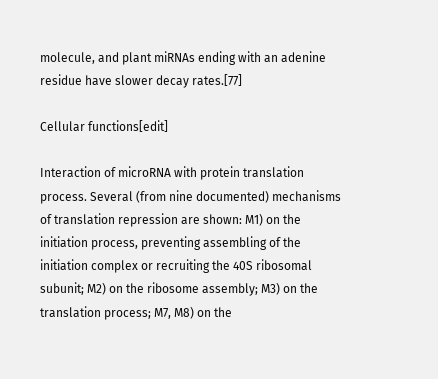molecule, and plant miRNAs ending with an adenine residue have slower decay rates.[77]

Cellular functions[edit]

Interaction of microRNA with protein translation process. Several (from nine documented) mechanisms of translation repression are shown: M1) on the initiation process, preventing assembling of the initiation complex or recruiting the 40S ribosomal subunit; M2) on the ribosome assembly; M3) on the translation process; M7, M8) on the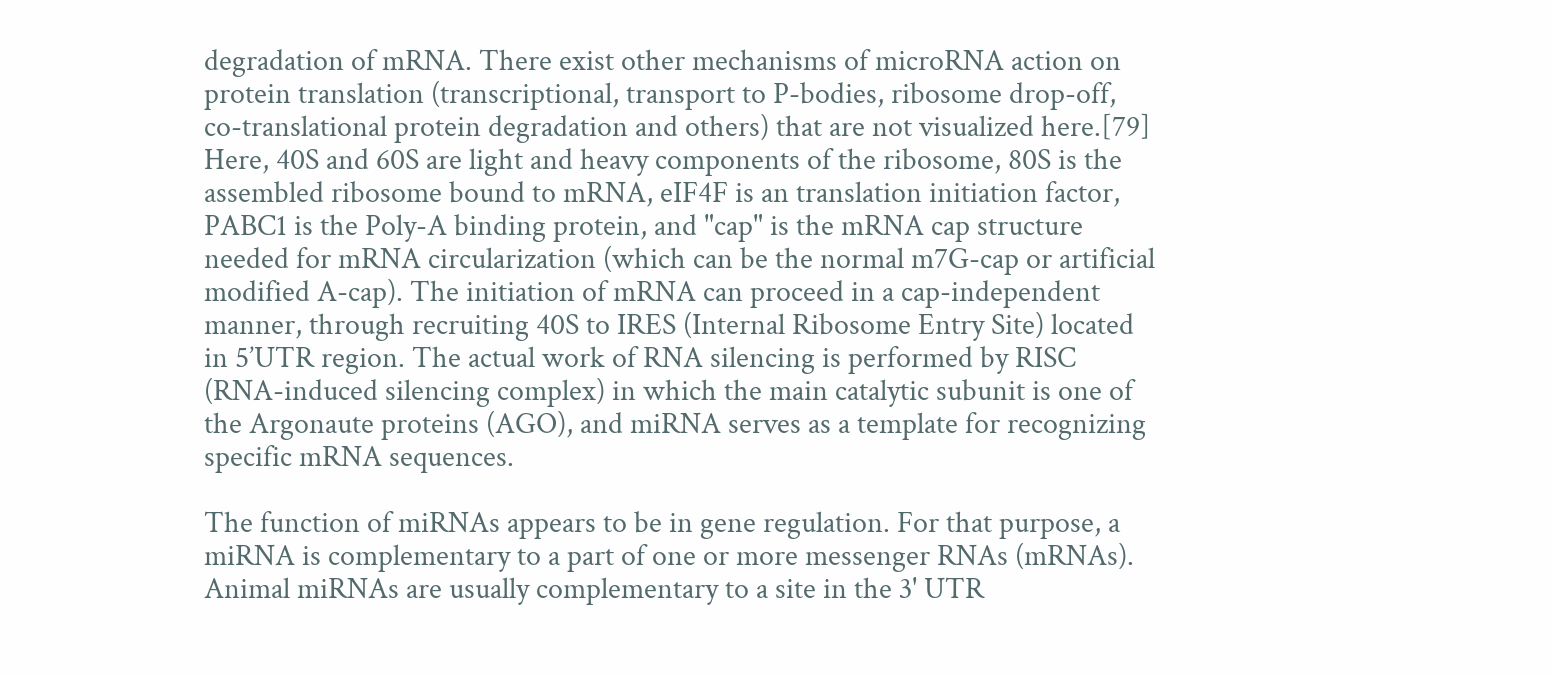degradation of mRNA. There exist other mechanisms of microRNA action on protein translation (transcriptional, transport to P-bodies, ribosome drop-off, co-translational protein degradation and others) that are not visualized here.[79] Here, 40S and 60S are light and heavy components of the ribosome, 80S is the assembled ribosome bound to mRNA, eIF4F is an translation initiation factor, PABC1 is the Poly-A binding protein, and "cap" is the mRNA cap structure needed for mRNA circularization (which can be the normal m7G-cap or artificial modified A-cap). The initiation of mRNA can proceed in a cap-independent manner, through recruiting 40S to IRES (Internal Ribosome Entry Site) located in 5’UTR region. The actual work of RNA silencing is performed by RISC (RNA-induced silencing complex) in which the main catalytic subunit is one of the Argonaute proteins (AGO), and miRNA serves as a template for recognizing specific mRNA sequences.

The function of miRNAs appears to be in gene regulation. For that purpose, a miRNA is complementary to a part of one or more messenger RNAs (mRNAs). Animal miRNAs are usually complementary to a site in the 3' UTR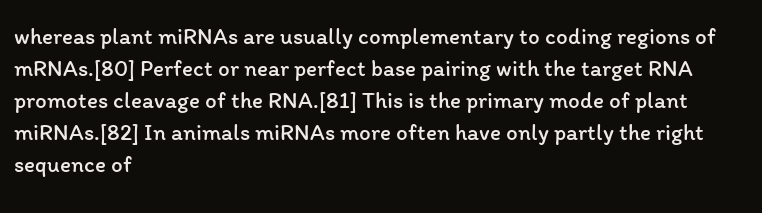whereas plant miRNAs are usually complementary to coding regions of mRNAs.[80] Perfect or near perfect base pairing with the target RNA promotes cleavage of the RNA.[81] This is the primary mode of plant miRNAs.[82] In animals miRNAs more often have only partly the right sequence of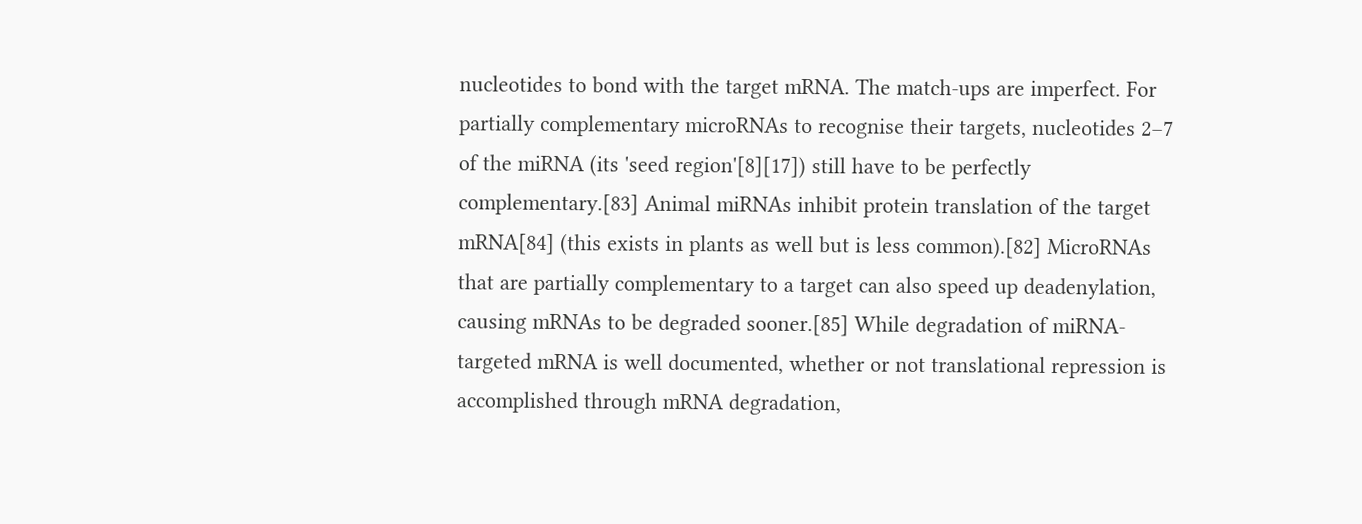nucleotides to bond with the target mRNA. The match-ups are imperfect. For partially complementary microRNAs to recognise their targets, nucleotides 2–7 of the miRNA (its 'seed region'[8][17]) still have to be perfectly complementary.[83] Animal miRNAs inhibit protein translation of the target mRNA[84] (this exists in plants as well but is less common).[82] MicroRNAs that are partially complementary to a target can also speed up deadenylation, causing mRNAs to be degraded sooner.[85] While degradation of miRNA-targeted mRNA is well documented, whether or not translational repression is accomplished through mRNA degradation,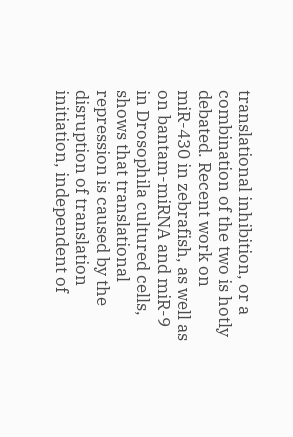translational inhibition, or a combination of the two is hotly debated. Recent work on miR-430 in zebrafish, as well as on bantam-miRNA and miR-9 in Drosophila cultured cells, shows that translational repression is caused by the disruption of translation initiation, independent of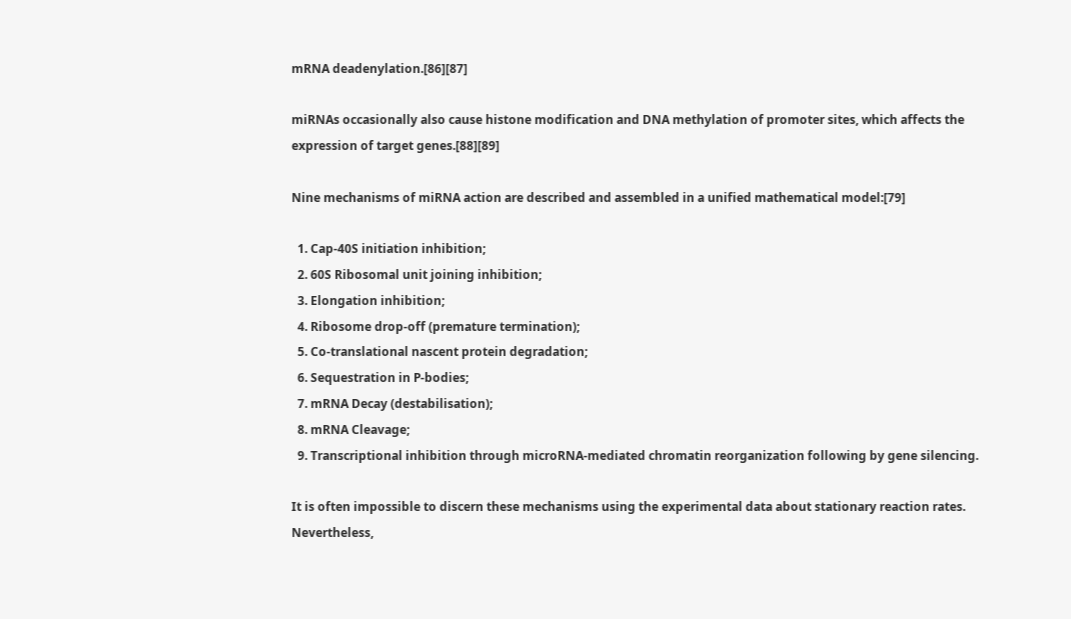mRNA deadenylation.[86][87]

miRNAs occasionally also cause histone modification and DNA methylation of promoter sites, which affects the expression of target genes.[88][89]

Nine mechanisms of miRNA action are described and assembled in a unified mathematical model:[79]

  1. Cap-40S initiation inhibition;
  2. 60S Ribosomal unit joining inhibition;
  3. Elongation inhibition;
  4. Ribosome drop-off (premature termination);
  5. Co-translational nascent protein degradation;
  6. Sequestration in P-bodies;
  7. mRNA Decay (destabilisation);
  8. mRNA Cleavage;
  9. Transcriptional inhibition through microRNA-mediated chromatin reorganization following by gene silencing.

It is often impossible to discern these mechanisms using the experimental data about stationary reaction rates. Nevertheless,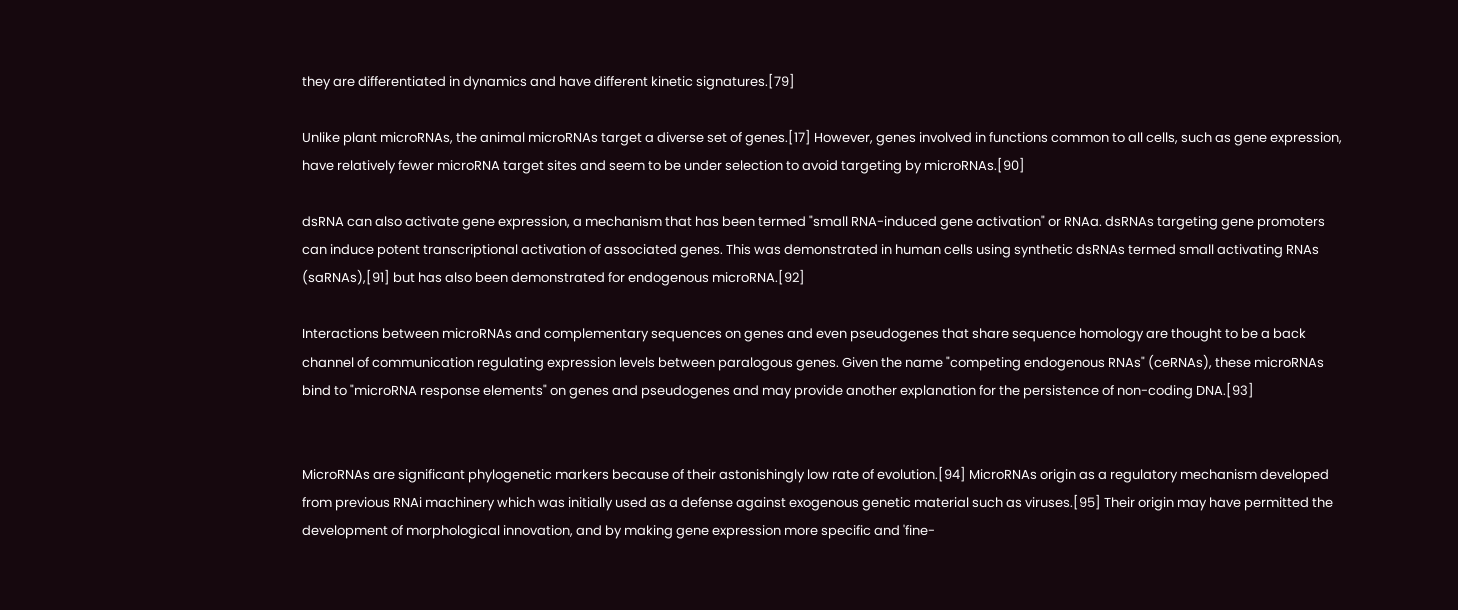they are differentiated in dynamics and have different kinetic signatures.[79]

Unlike plant microRNAs, the animal microRNAs target a diverse set of genes.[17] However, genes involved in functions common to all cells, such as gene expression, have relatively fewer microRNA target sites and seem to be under selection to avoid targeting by microRNAs.[90]

dsRNA can also activate gene expression, a mechanism that has been termed "small RNA-induced gene activation" or RNAa. dsRNAs targeting gene promoters can induce potent transcriptional activation of associated genes. This was demonstrated in human cells using synthetic dsRNAs termed small activating RNAs (saRNAs),[91] but has also been demonstrated for endogenous microRNA.[92]

Interactions between microRNAs and complementary sequences on genes and even pseudogenes that share sequence homology are thought to be a back channel of communication regulating expression levels between paralogous genes. Given the name "competing endogenous RNAs" (ceRNAs), these microRNAs bind to "microRNA response elements" on genes and pseudogenes and may provide another explanation for the persistence of non-coding DNA.[93]


MicroRNAs are significant phylogenetic markers because of their astonishingly low rate of evolution.[94] MicroRNAs origin as a regulatory mechanism developed from previous RNAi machinery which was initially used as a defense against exogenous genetic material such as viruses.[95] Their origin may have permitted the development of morphological innovation, and by making gene expression more specific and 'fine-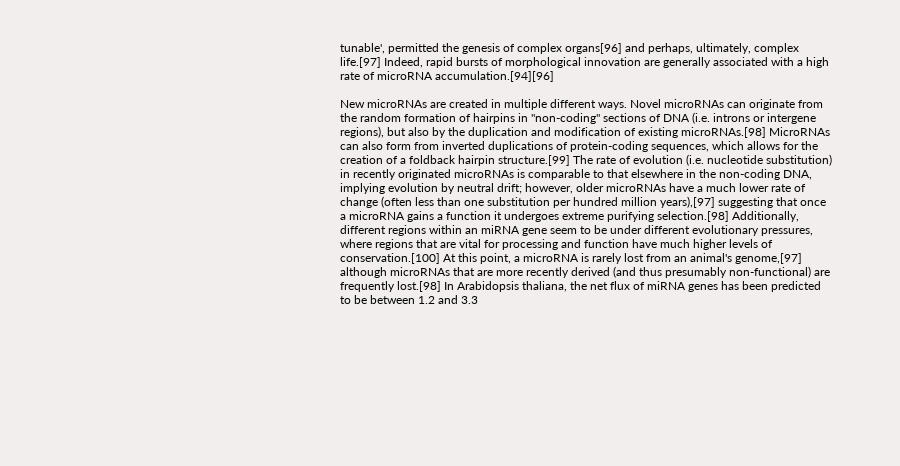tunable', permitted the genesis of complex organs[96] and perhaps, ultimately, complex life.[97] Indeed, rapid bursts of morphological innovation are generally associated with a high rate of microRNA accumulation.[94][96]

New microRNAs are created in multiple different ways. Novel microRNAs can originate from the random formation of hairpins in "non-coding" sections of DNA (i.e. introns or intergene regions), but also by the duplication and modification of existing microRNAs.[98] MicroRNAs can also form from inverted duplications of protein-coding sequences, which allows for the creation of a foldback hairpin structure.[99] The rate of evolution (i.e. nucleotide substitution) in recently originated microRNAs is comparable to that elsewhere in the non-coding DNA, implying evolution by neutral drift; however, older microRNAs have a much lower rate of change (often less than one substitution per hundred million years),[97] suggesting that once a microRNA gains a function it undergoes extreme purifying selection.[98] Additionally, different regions within an miRNA gene seem to be under different evolutionary pressures, where regions that are vital for processing and function have much higher levels of conservation.[100] At this point, a microRNA is rarely lost from an animal's genome,[97] although microRNAs that are more recently derived (and thus presumably non-functional) are frequently lost.[98] In Arabidopsis thaliana, the net flux of miRNA genes has been predicted to be between 1.2 and 3.3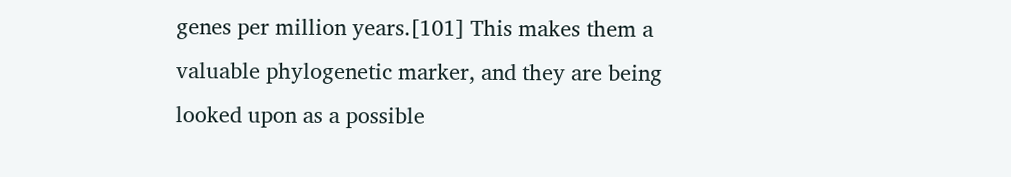genes per million years.[101] This makes them a valuable phylogenetic marker, and they are being looked upon as a possible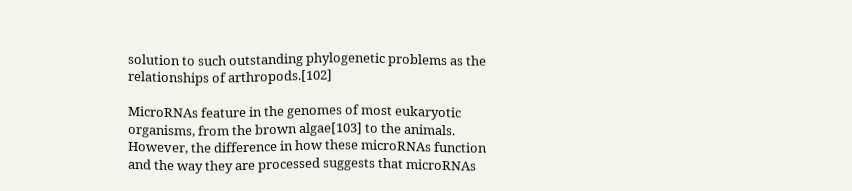solution to such outstanding phylogenetic problems as the relationships of arthropods.[102]

MicroRNAs feature in the genomes of most eukaryotic organisms, from the brown algae[103] to the animals. However, the difference in how these microRNAs function and the way they are processed suggests that microRNAs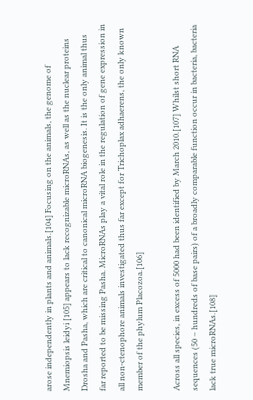arose independently in plants and animals.[104] Focusing on the animals, the genome of Mnemiopsis leidyi [105] appears to lack recognizable microRNAs, as well as the nuclear proteins Drosha and Pasha, which are critical to canonical microRNA biogenesis. It is the only animal thus far reported to be missing Pasha. MicroRNAs play a vital role in the regulation of gene expression in all non-ctenophore animals investigated thus far except for Trichoplax adhaerens, the only known member of the phylum Placozoa.[106]

Across all species, in excess of 5000 had been identified by March 2010.[107] Whilst short RNA sequences (50 – hundreds of base pairs) of a broadly comparable function occur in bacteria, bacteria lack true microRNAs.[108]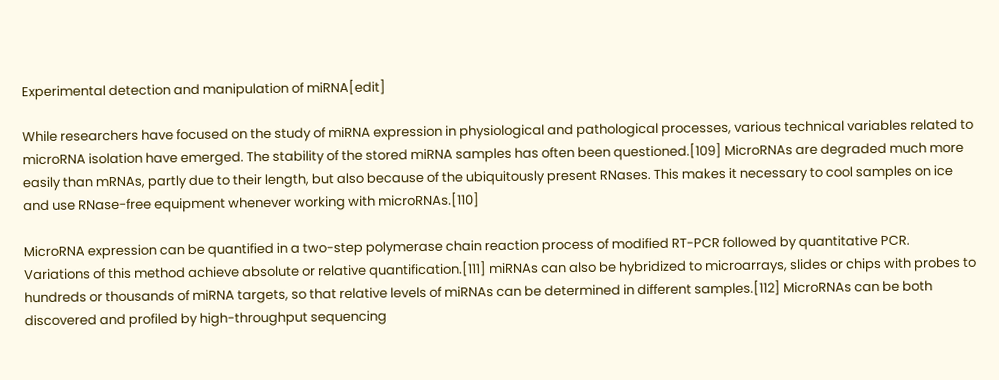Experimental detection and manipulation of miRNA[edit]

While researchers have focused on the study of miRNA expression in physiological and pathological processes, various technical variables related to microRNA isolation have emerged. The stability of the stored miRNA samples has often been questioned.[109] MicroRNAs are degraded much more easily than mRNAs, partly due to their length, but also because of the ubiquitously present RNases. This makes it necessary to cool samples on ice and use RNase-free equipment whenever working with microRNAs.[110]

MicroRNA expression can be quantified in a two-step polymerase chain reaction process of modified RT-PCR followed by quantitative PCR. Variations of this method achieve absolute or relative quantification.[111] miRNAs can also be hybridized to microarrays, slides or chips with probes to hundreds or thousands of miRNA targets, so that relative levels of miRNAs can be determined in different samples.[112] MicroRNAs can be both discovered and profiled by high-throughput sequencing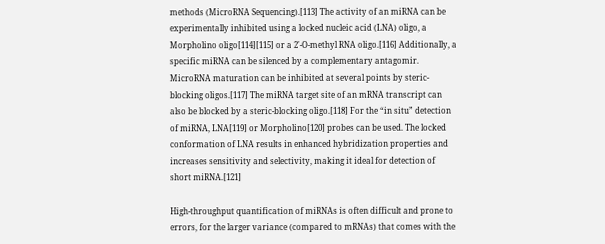methods (MicroRNA Sequencing).[113] The activity of an miRNA can be experimentally inhibited using a locked nucleic acid (LNA) oligo, a Morpholino oligo[114][115] or a 2'-O-methyl RNA oligo.[116] Additionally, a specific miRNA can be silenced by a complementary antagomir. MicroRNA maturation can be inhibited at several points by steric-blocking oligos.[117] The miRNA target site of an mRNA transcript can also be blocked by a steric-blocking oligo.[118] For the “in situ” detection of miRNA, LNA[119] or Morpholino[120] probes can be used. The locked conformation of LNA results in enhanced hybridization properties and increases sensitivity and selectivity, making it ideal for detection of short miRNA.[121]

High-throughput quantification of miRNAs is often difficult and prone to errors, for the larger variance (compared to mRNAs) that comes with the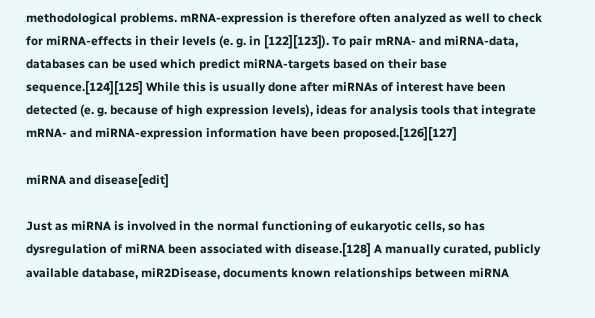methodological problems. mRNA-expression is therefore often analyzed as well to check for miRNA-effects in their levels (e. g. in [122][123]). To pair mRNA- and miRNA-data, databases can be used which predict miRNA-targets based on their base sequence.[124][125] While this is usually done after miRNAs of interest have been detected (e. g. because of high expression levels), ideas for analysis tools that integrate mRNA- and miRNA-expression information have been proposed.[126][127]

miRNA and disease[edit]

Just as miRNA is involved in the normal functioning of eukaryotic cells, so has dysregulation of miRNA been associated with disease.[128] A manually curated, publicly available database, miR2Disease, documents known relationships between miRNA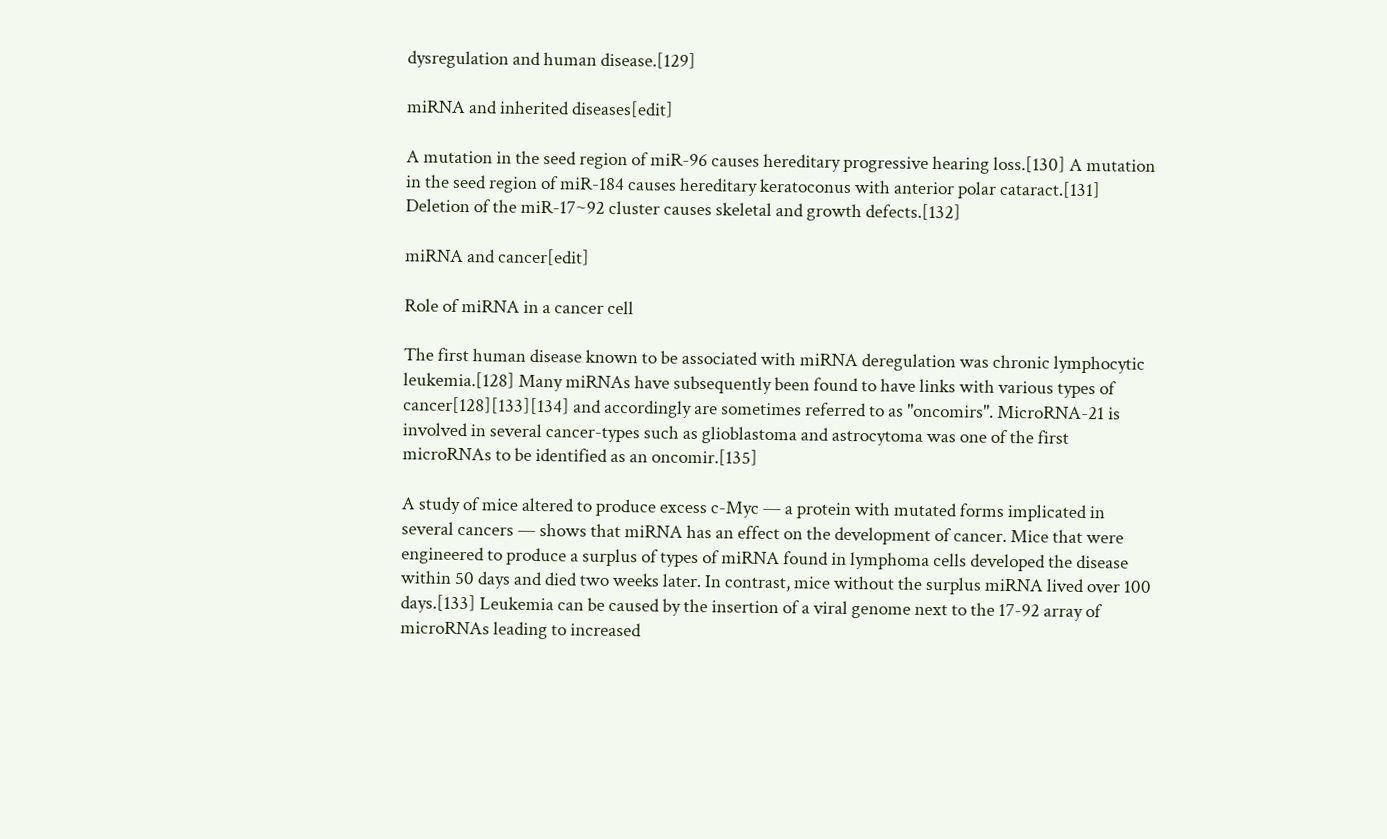dysregulation and human disease.[129]

miRNA and inherited diseases[edit]

A mutation in the seed region of miR-96 causes hereditary progressive hearing loss.[130] A mutation in the seed region of miR-184 causes hereditary keratoconus with anterior polar cataract.[131] Deletion of the miR-17~92 cluster causes skeletal and growth defects.[132]

miRNA and cancer[edit]

Role of miRNA in a cancer cell

The first human disease known to be associated with miRNA deregulation was chronic lymphocytic leukemia.[128] Many miRNAs have subsequently been found to have links with various types of cancer[128][133][134] and accordingly are sometimes referred to as "oncomirs". MicroRNA-21 is involved in several cancer-types such as glioblastoma and astrocytoma was one of the first microRNAs to be identified as an oncomir.[135]

A study of mice altered to produce excess c-Myc — a protein with mutated forms implicated in several cancers — shows that miRNA has an effect on the development of cancer. Mice that were engineered to produce a surplus of types of miRNA found in lymphoma cells developed the disease within 50 days and died two weeks later. In contrast, mice without the surplus miRNA lived over 100 days.[133] Leukemia can be caused by the insertion of a viral genome next to the 17-92 array of microRNAs leading to increased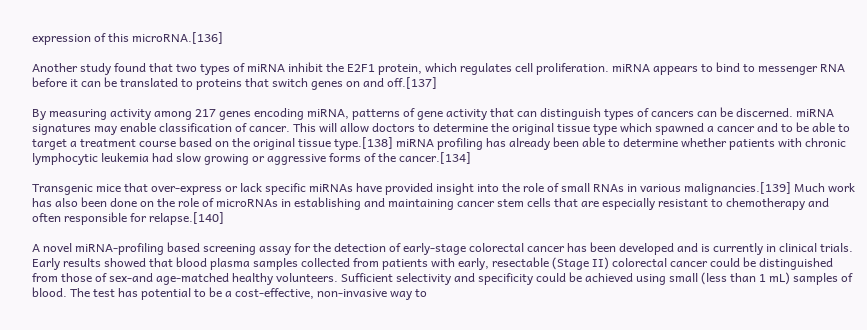expression of this microRNA.[136]

Another study found that two types of miRNA inhibit the E2F1 protein, which regulates cell proliferation. miRNA appears to bind to messenger RNA before it can be translated to proteins that switch genes on and off.[137]

By measuring activity among 217 genes encoding miRNA, patterns of gene activity that can distinguish types of cancers can be discerned. miRNA signatures may enable classification of cancer. This will allow doctors to determine the original tissue type which spawned a cancer and to be able to target a treatment course based on the original tissue type.[138] miRNA profiling has already been able to determine whether patients with chronic lymphocytic leukemia had slow growing or aggressive forms of the cancer.[134]

Transgenic mice that over-express or lack specific miRNAs have provided insight into the role of small RNAs in various malignancies.[139] Much work has also been done on the role of microRNAs in establishing and maintaining cancer stem cells that are especially resistant to chemotherapy and often responsible for relapse.[140]

A novel miRNA-profiling based screening assay for the detection of early-stage colorectal cancer has been developed and is currently in clinical trials. Early results showed that blood plasma samples collected from patients with early, resectable (Stage II) colorectal cancer could be distinguished from those of sex-and age-matched healthy volunteers. Sufficient selectivity and specificity could be achieved using small (less than 1 mL) samples of blood. The test has potential to be a cost-effective, non-invasive way to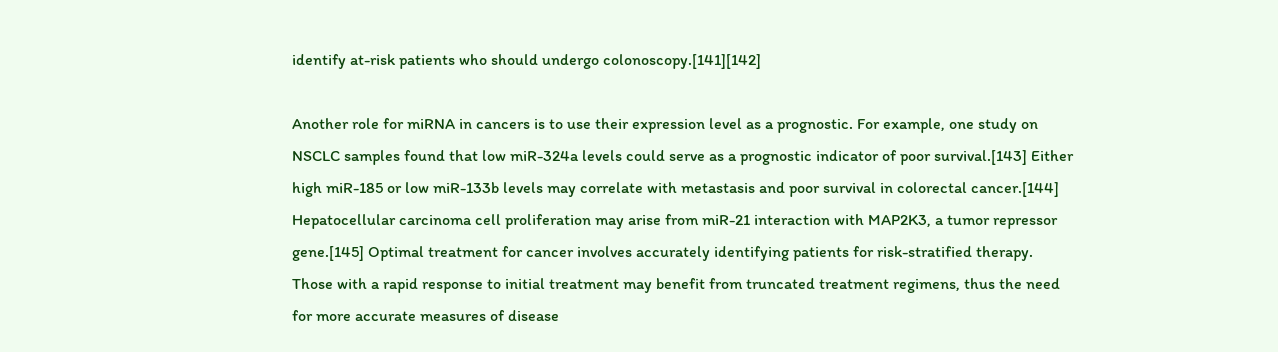identify at-risk patients who should undergo colonoscopy.[141][142]

Another role for miRNA in cancers is to use their expression level as a prognostic. For example, one study on NSCLC samples found that low miR-324a levels could serve as a prognostic indicator of poor survival.[143] Either high miR-185 or low miR-133b levels may correlate with metastasis and poor survival in colorectal cancer.[144] Hepatocellular carcinoma cell proliferation may arise from miR-21 interaction with MAP2K3, a tumor repressor gene.[145] Optimal treatment for cancer involves accurately identifying patients for risk-stratified therapy. Those with a rapid response to initial treatment may benefit from truncated treatment regimens, thus the need for more accurate measures of disease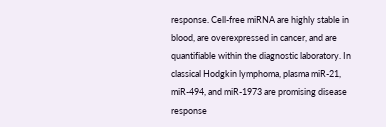response. Cell-free miRNA are highly stable in blood, are overexpressed in cancer, and are quantifiable within the diagnostic laboratory. In classical Hodgkin lymphoma, plasma miR-21, miR-494, and miR-1973 are promising disease response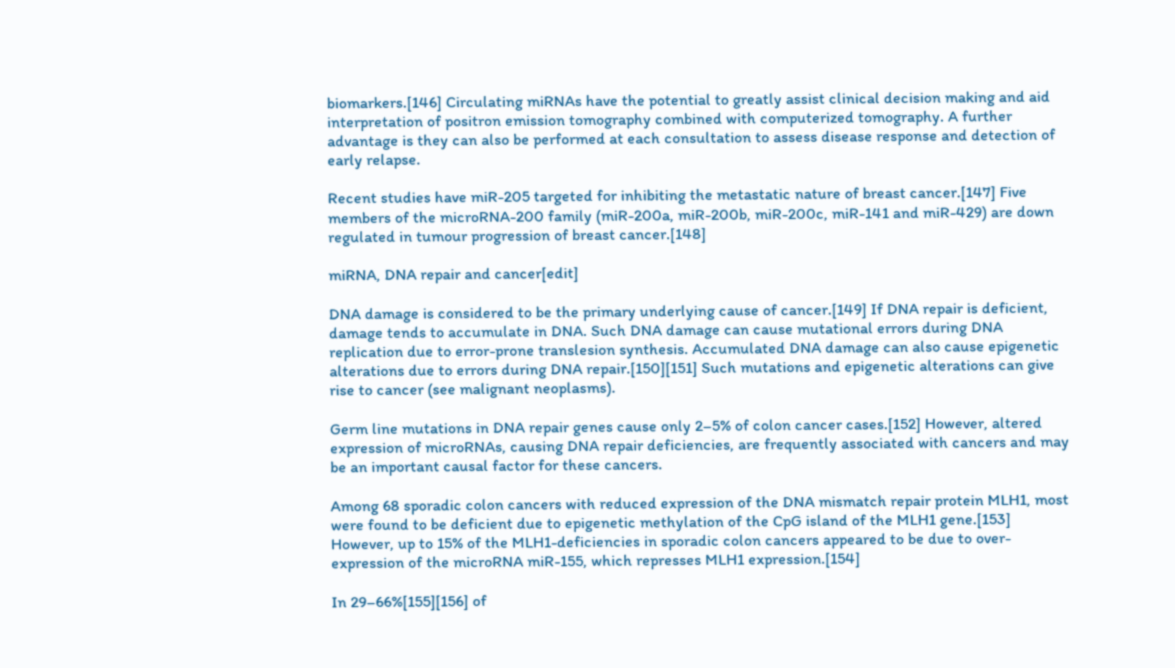biomarkers.[146] Circulating miRNAs have the potential to greatly assist clinical decision making and aid interpretation of positron emission tomography combined with computerized tomography. A further advantage is they can also be performed at each consultation to assess disease response and detection of early relapse.

Recent studies have miR-205 targeted for inhibiting the metastatic nature of breast cancer.[147] Five members of the microRNA-200 family (miR-200a, miR-200b, miR-200c, miR-141 and miR-429) are down regulated in tumour progression of breast cancer.[148]

miRNA, DNA repair and cancer[edit]

DNA damage is considered to be the primary underlying cause of cancer.[149] If DNA repair is deficient, damage tends to accumulate in DNA. Such DNA damage can cause mutational errors during DNA replication due to error-prone translesion synthesis. Accumulated DNA damage can also cause epigenetic alterations due to errors during DNA repair.[150][151] Such mutations and epigenetic alterations can give rise to cancer (see malignant neoplasms).

Germ line mutations in DNA repair genes cause only 2–5% of colon cancer cases.[152] However, altered expression of microRNAs, causing DNA repair deficiencies, are frequently associated with cancers and may be an important causal factor for these cancers.

Among 68 sporadic colon cancers with reduced expression of the DNA mismatch repair protein MLH1, most were found to be deficient due to epigenetic methylation of the CpG island of the MLH1 gene.[153] However, up to 15% of the MLH1-deficiencies in sporadic colon cancers appeared to be due to over-expression of the microRNA miR-155, which represses MLH1 expression.[154]

In 29–66%[155][156] of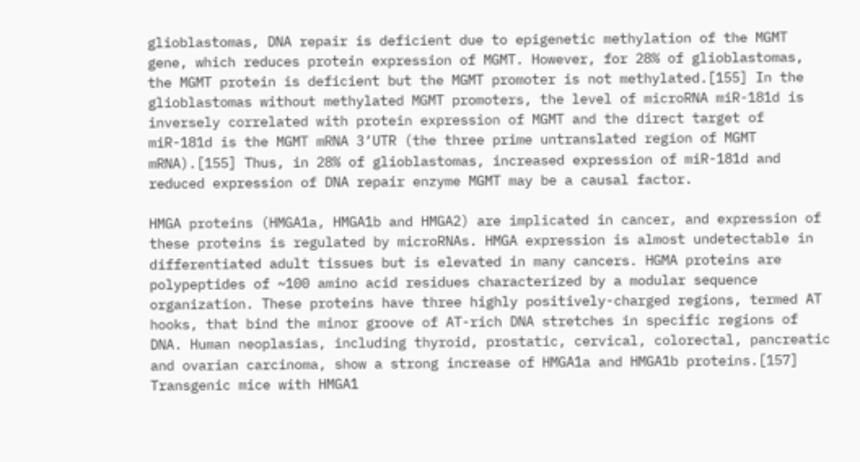glioblastomas, DNA repair is deficient due to epigenetic methylation of the MGMT gene, which reduces protein expression of MGMT. However, for 28% of glioblastomas, the MGMT protein is deficient but the MGMT promoter is not methylated.[155] In the glioblastomas without methylated MGMT promoters, the level of microRNA miR-181d is inversely correlated with protein expression of MGMT and the direct target of miR-181d is the MGMT mRNA 3’UTR (the three prime untranslated region of MGMT mRNA).[155] Thus, in 28% of glioblastomas, increased expression of miR-181d and reduced expression of DNA repair enzyme MGMT may be a causal factor.

HMGA proteins (HMGA1a, HMGA1b and HMGA2) are implicated in cancer, and expression of these proteins is regulated by microRNAs. HMGA expression is almost undetectable in differentiated adult tissues but is elevated in many cancers. HGMA proteins are polypeptides of ~100 amino acid residues characterized by a modular sequence organization. These proteins have three highly positively-charged regions, termed AT hooks, that bind the minor groove of AT-rich DNA stretches in specific regions of DNA. Human neoplasias, including thyroid, prostatic, cervical, colorectal, pancreatic and ovarian carcinoma, show a strong increase of HMGA1a and HMGA1b proteins.[157] Transgenic mice with HMGA1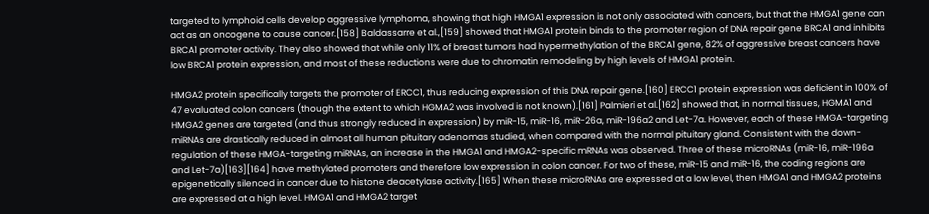targeted to lymphoid cells develop aggressive lymphoma, showing that high HMGA1 expression is not only associated with cancers, but that the HMGA1 gene can act as an oncogene to cause cancer.[158] Baldassarre et al.,[159] showed that HMGA1 protein binds to the promoter region of DNA repair gene BRCA1 and inhibits BRCA1 promoter activity. They also showed that while only 11% of breast tumors had hypermethylation of the BRCA1 gene, 82% of aggressive breast cancers have low BRCA1 protein expression, and most of these reductions were due to chromatin remodeling by high levels of HMGA1 protein.

HMGA2 protein specifically targets the promoter of ERCC1, thus reducing expression of this DNA repair gene.[160] ERCC1 protein expression was deficient in 100% of 47 evaluated colon cancers (though the extent to which HGMA2 was involved is not known).[161] Palmieri et al.[162] showed that, in normal tissues, HGMA1 and HMGA2 genes are targeted (and thus strongly reduced in expression) by miR-15, miR-16, miR-26a, miR-196a2 and Let-7a. However, each of these HMGA-targeting miRNAs are drastically reduced in almost all human pituitary adenomas studied, when compared with the normal pituitary gland. Consistent with the down-regulation of these HMGA-targeting miRNAs, an increase in the HMGA1 and HMGA2-specific mRNAs was observed. Three of these microRNAs (miR-16, miR-196a and Let-7a)[163][164] have methylated promoters and therefore low expression in colon cancer. For two of these, miR-15 and miR-16, the coding regions are epigenetically silenced in cancer due to histone deacetylase activity.[165] When these microRNAs are expressed at a low level, then HMGA1 and HMGA2 proteins are expressed at a high level. HMGA1 and HMGA2 target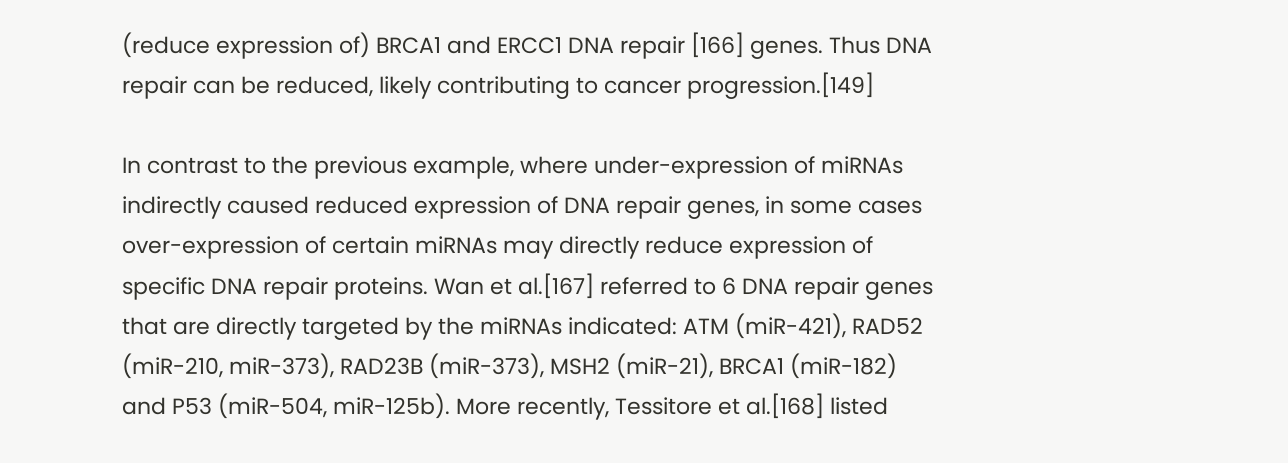(reduce expression of) BRCA1 and ERCC1 DNA repair [166] genes. Thus DNA repair can be reduced, likely contributing to cancer progression.[149]

In contrast to the previous example, where under-expression of miRNAs indirectly caused reduced expression of DNA repair genes, in some cases over-expression of certain miRNAs may directly reduce expression of specific DNA repair proteins. Wan et al.[167] referred to 6 DNA repair genes that are directly targeted by the miRNAs indicated: ATM (miR-421), RAD52 (miR-210, miR-373), RAD23B (miR-373), MSH2 (miR-21), BRCA1 (miR-182) and P53 (miR-504, miR-125b). More recently, Tessitore et al.[168] listed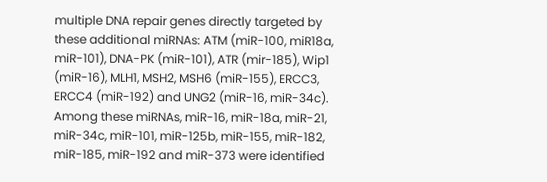multiple DNA repair genes directly targeted by these additional miRNAs: ATM (miR-100, miR18a, miR-101), DNA-PK (miR-101), ATR (mir-185), Wip1 (miR-16), MLH1, MSH2, MSH6 (miR-155), ERCC3, ERCC4 (miR-192) and UNG2 (miR-16, miR-34c). Among these miRNAs, miR-16, miR-18a, miR-21, miR-34c, miR-101, miR-125b, miR-155, miR-182, miR-185, miR-192 and miR-373 were identified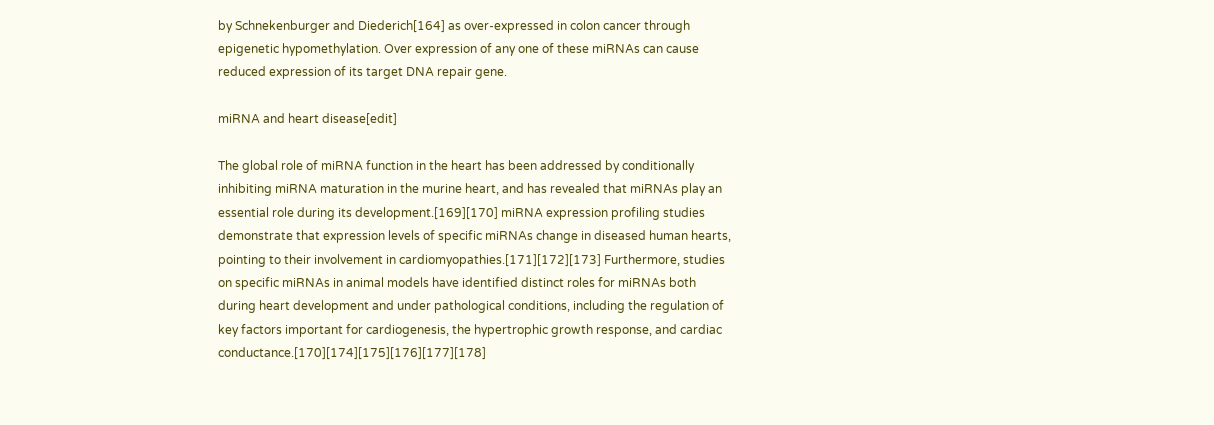by Schnekenburger and Diederich[164] as over-expressed in colon cancer through epigenetic hypomethylation. Over expression of any one of these miRNAs can cause reduced expression of its target DNA repair gene.

miRNA and heart disease[edit]

The global role of miRNA function in the heart has been addressed by conditionally inhibiting miRNA maturation in the murine heart, and has revealed that miRNAs play an essential role during its development.[169][170] miRNA expression profiling studies demonstrate that expression levels of specific miRNAs change in diseased human hearts, pointing to their involvement in cardiomyopathies.[171][172][173] Furthermore, studies on specific miRNAs in animal models have identified distinct roles for miRNAs both during heart development and under pathological conditions, including the regulation of key factors important for cardiogenesis, the hypertrophic growth response, and cardiac conductance.[170][174][175][176][177][178]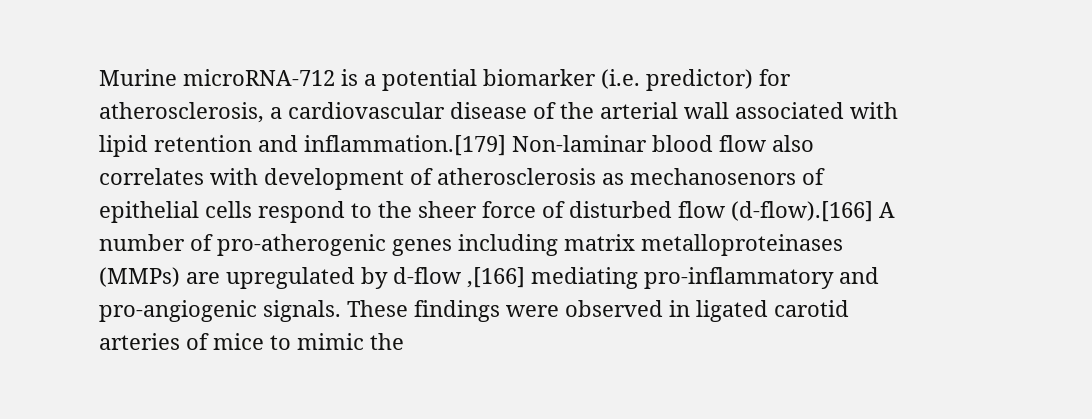Murine microRNA-712 is a potential biomarker (i.e. predictor) for atherosclerosis, a cardiovascular disease of the arterial wall associated with lipid retention and inflammation.[179] Non-laminar blood flow also correlates with development of atherosclerosis as mechanosenors of epithelial cells respond to the sheer force of disturbed flow (d-flow).[166] A number of pro-atherogenic genes including matrix metalloproteinases (MMPs) are upregulated by d-flow ,[166] mediating pro-inflammatory and pro-angiogenic signals. These findings were observed in ligated carotid arteries of mice to mimic the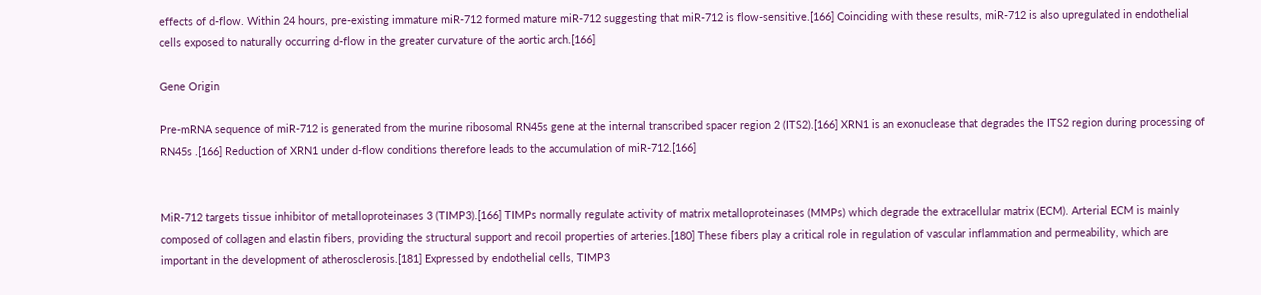effects of d-flow. Within 24 hours, pre-existing immature miR-712 formed mature miR-712 suggesting that miR-712 is flow-sensitive.[166] Coinciding with these results, miR-712 is also upregulated in endothelial cells exposed to naturally occurring d-flow in the greater curvature of the aortic arch.[166]

Gene Origin

Pre-mRNA sequence of miR-712 is generated from the murine ribosomal RN45s gene at the internal transcribed spacer region 2 (ITS2).[166] XRN1 is an exonuclease that degrades the ITS2 region during processing of RN45s .[166] Reduction of XRN1 under d-flow conditions therefore leads to the accumulation of miR-712.[166]


MiR-712 targets tissue inhibitor of metalloproteinases 3 (TIMP3).[166] TIMPs normally regulate activity of matrix metalloproteinases (MMPs) which degrade the extracellular matrix (ECM). Arterial ECM is mainly composed of collagen and elastin fibers, providing the structural support and recoil properties of arteries.[180] These fibers play a critical role in regulation of vascular inflammation and permeability, which are important in the development of atherosclerosis.[181] Expressed by endothelial cells, TIMP3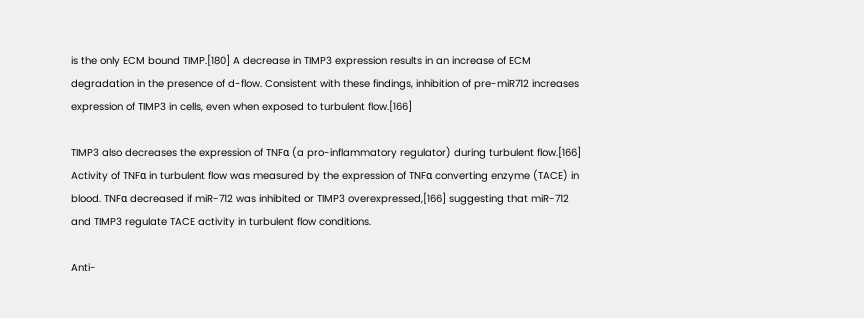is the only ECM bound TIMP.[180] A decrease in TIMP3 expression results in an increase of ECM degradation in the presence of d-flow. Consistent with these findings, inhibition of pre-miR712 increases expression of TIMP3 in cells, even when exposed to turbulent flow.[166]

TIMP3 also decreases the expression of TNFα (a pro-inflammatory regulator) during turbulent flow.[166]  Activity of TNFα in turbulent flow was measured by the expression of TNFα converting enzyme (TACE) in blood. TNFα decreased if miR-712 was inhibited or TIMP3 overexpressed,[166] suggesting that miR-712 and TIMP3 regulate TACE activity in turbulent flow conditions.

Anti-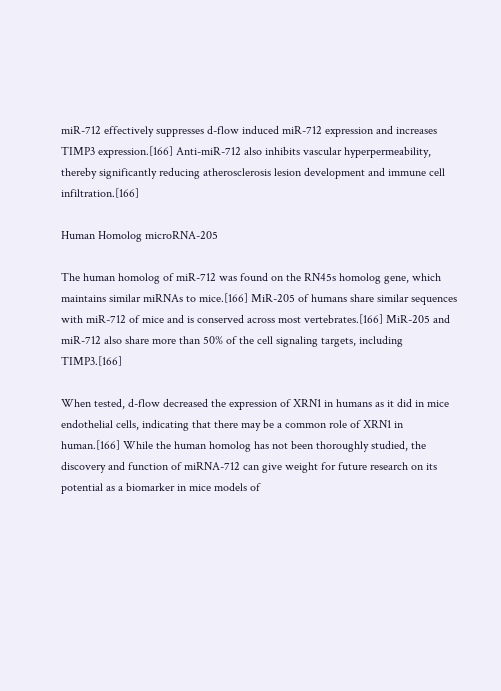miR-712 effectively suppresses d-flow induced miR-712 expression and increases TIMP3 expression.[166] Anti-miR-712 also inhibits vascular hyperpermeability, thereby significantly reducing atherosclerosis lesion development and immune cell infiltration.[166]

Human Homolog microRNA-205

The human homolog of miR-712 was found on the RN45s homolog gene, which maintains similar miRNAs to mice.[166] MiR-205 of humans share similar sequences with miR-712 of mice and is conserved across most vertebrates.[166] MiR-205 and miR-712 also share more than 50% of the cell signaling targets, including TIMP3.[166]

When tested, d-flow decreased the expression of XRN1 in humans as it did in mice endothelial cells, indicating that there may be a common role of XRN1 in human.[166] While the human homolog has not been thoroughly studied, the discovery and function of miRNA-712 can give weight for future research on its potential as a biomarker in mice models of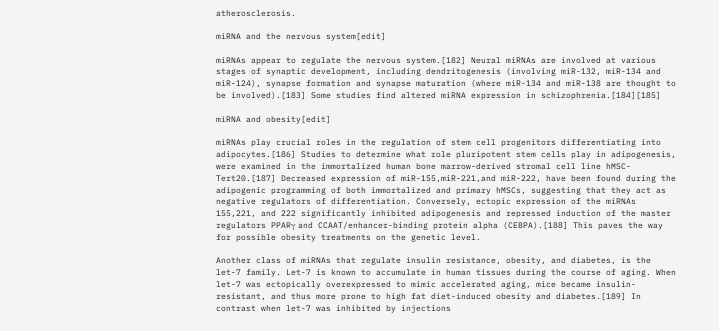atherosclerosis.

miRNA and the nervous system[edit]

miRNAs appear to regulate the nervous system.[182] Neural miRNAs are involved at various stages of synaptic development, including dendritogenesis (involving miR-132, miR-134 and miR-124), synapse formation and synapse maturation (where miR-134 and miR-138 are thought to be involved).[183] Some studies find altered miRNA expression in schizophrenia.[184][185]

miRNA and obesity[edit]

miRNAs play crucial roles in the regulation of stem cell progenitors differentiating into adipocytes.[186] Studies to determine what role pluripotent stem cells play in adipogenesis, were examined in the immortalized human bone marrow-derived stromal cell line hMSC-Tert20.[187] Decreased expression of miR-155,miR-221,and miR-222, have been found during the adipogenic programming of both immortalized and primary hMSCs, suggesting that they act as negative regulators of differentiation. Conversely, ectopic expression of the miRNAs 155,221, and 222 significantly inhibited adipogenesis and repressed induction of the master regulators PPARγ and CCAAT/enhancer-binding protein alpha (CEBPA).[188] This paves the way for possible obesity treatments on the genetic level.

Another class of miRNAs that regulate insulin resistance, obesity, and diabetes, is the let-7 family. Let-7 is known to accumulate in human tissues during the course of aging. When let-7 was ectopically overexpressed to mimic accelerated aging, mice became insulin-resistant, and thus more prone to high fat diet-induced obesity and diabetes.[189] In contrast when let-7 was inhibited by injections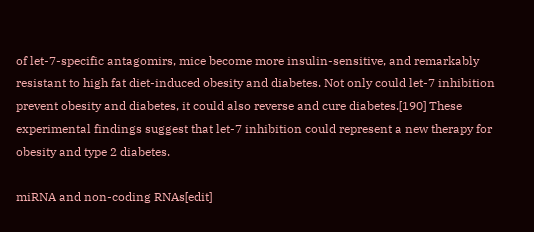of let-7-specific antagomirs, mice become more insulin-sensitive, and remarkably resistant to high fat diet-induced obesity and diabetes. Not only could let-7 inhibition prevent obesity and diabetes, it could also reverse and cure diabetes.[190] These experimental findings suggest that let-7 inhibition could represent a new therapy for obesity and type 2 diabetes.

miRNA and non-coding RNAs[edit]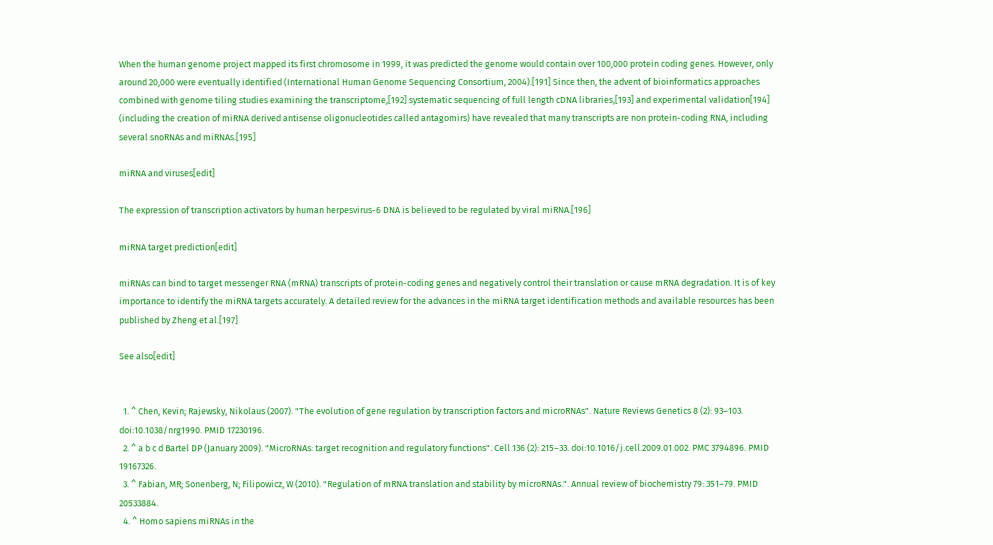When the human genome project mapped its first chromosome in 1999, it was predicted the genome would contain over 100,000 protein coding genes. However, only around 20,000 were eventually identified (International Human Genome Sequencing Consortium, 2004).[191] Since then, the advent of bioinformatics approaches combined with genome tiling studies examining the transcriptome,[192] systematic sequencing of full length cDNA libraries,[193] and experimental validation[194] (including the creation of miRNA derived antisense oligonucleotides called antagomirs) have revealed that many transcripts are non protein-coding RNA, including several snoRNAs and miRNAs.[195]

miRNA and viruses[edit]

The expression of transcription activators by human herpesvirus-6 DNA is believed to be regulated by viral miRNA.[196]

miRNA target prediction[edit]

miRNAs can bind to target messenger RNA (mRNA) transcripts of protein-coding genes and negatively control their translation or cause mRNA degradation. It is of key importance to identify the miRNA targets accurately. A detailed review for the advances in the miRNA target identification methods and available resources has been published by Zheng et al.[197]

See also[edit]


  1. ^ Chen, Kevin; Rajewsky, Nikolaus (2007). "The evolution of gene regulation by transcription factors and microRNAs". Nature Reviews Genetics 8 (2): 93–103. doi:10.1038/nrg1990. PMID 17230196.
  2. ^ a b c d Bartel DP (January 2009). "MicroRNAs: target recognition and regulatory functions". Cell 136 (2): 215–33. doi:10.1016/j.cell.2009.01.002. PMC 3794896. PMID 19167326.
  3. ^ Fabian, MR; Sonenberg, N; Filipowicz, W (2010). "Regulation of mRNA translation and stability by microRNAs.". Annual review of biochemistry 79: 351–79. PMID 20533884.
  4. ^ Homo sapiens miRNAs in the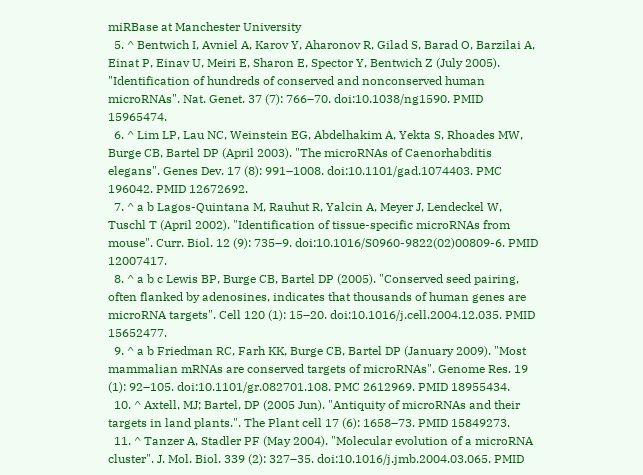miRBase at Manchester University
  5. ^ Bentwich I, Avniel A, Karov Y, Aharonov R, Gilad S, Barad O, Barzilai A, Einat P, Einav U, Meiri E, Sharon E, Spector Y, Bentwich Z (July 2005). "Identification of hundreds of conserved and nonconserved human microRNAs". Nat. Genet. 37 (7): 766–70. doi:10.1038/ng1590. PMID 15965474.
  6. ^ Lim LP, Lau NC, Weinstein EG, Abdelhakim A, Yekta S, Rhoades MW, Burge CB, Bartel DP (April 2003). "The microRNAs of Caenorhabditis elegans". Genes Dev. 17 (8): 991–1008. doi:10.1101/gad.1074403. PMC 196042. PMID 12672692.
  7. ^ a b Lagos-Quintana M, Rauhut R, Yalcin A, Meyer J, Lendeckel W, Tuschl T (April 2002). "Identification of tissue-specific microRNAs from mouse". Curr. Biol. 12 (9): 735–9. doi:10.1016/S0960-9822(02)00809-6. PMID 12007417.
  8. ^ a b c Lewis BP, Burge CB, Bartel DP (2005). "Conserved seed pairing, often flanked by adenosines, indicates that thousands of human genes are microRNA targets". Cell 120 (1): 15–20. doi:10.1016/j.cell.2004.12.035. PMID 15652477.
  9. ^ a b Friedman RC, Farh KK, Burge CB, Bartel DP (January 2009). "Most mammalian mRNAs are conserved targets of microRNAs". Genome Res. 19 (1): 92–105. doi:10.1101/gr.082701.108. PMC 2612969. PMID 18955434.
  10. ^ Axtell, MJ; Bartel, DP (2005 Jun). "Antiquity of microRNAs and their targets in land plants.". The Plant cell 17 (6): 1658–73. PMID 15849273.
  11. ^ Tanzer A, Stadler PF (May 2004). "Molecular evolution of a microRNA cluster". J. Mol. Biol. 339 (2): 327–35. doi:10.1016/j.jmb.2004.03.065. PMID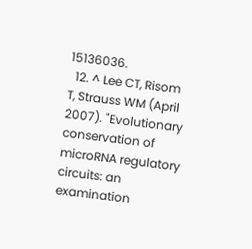15136036.
  12. ^ Lee CT, Risom T, Strauss WM (April 2007). "Evolutionary conservation of microRNA regulatory circuits: an examination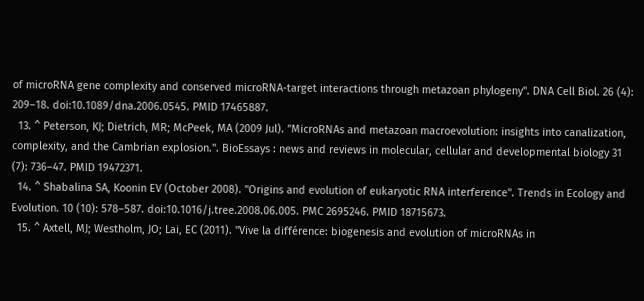of microRNA gene complexity and conserved microRNA-target interactions through metazoan phylogeny". DNA Cell Biol. 26 (4): 209–18. doi:10.1089/dna.2006.0545. PMID 17465887.
  13. ^ Peterson, KJ; Dietrich, MR; McPeek, MA (2009 Jul). "MicroRNAs and metazoan macroevolution: insights into canalization, complexity, and the Cambrian explosion.". BioEssays : news and reviews in molecular, cellular and developmental biology 31 (7): 736–47. PMID 19472371.
  14. ^ Shabalina SA, Koonin EV (October 2008). "Origins and evolution of eukaryotic RNA interference". Trends in Ecology and Evolution. 10 (10): 578–587. doi:10.1016/j.tree.2008.06.005. PMC 2695246. PMID 18715673.
  15. ^ Axtell, MJ; Westholm, JO; Lai, EC (2011). "Vive la différence: biogenesis and evolution of microRNAs in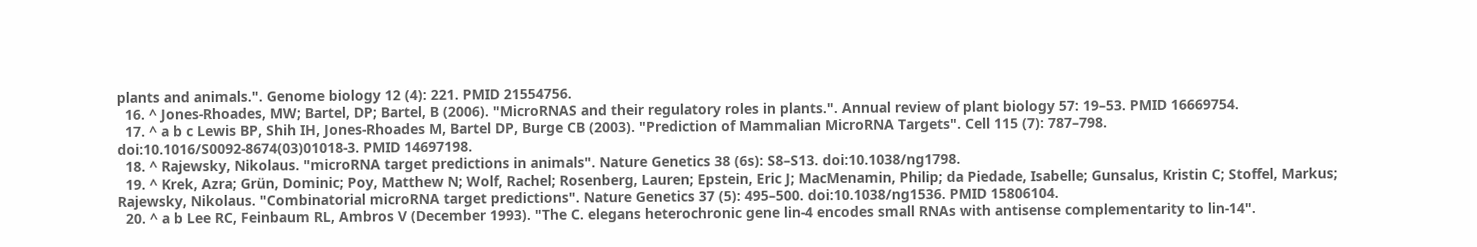plants and animals.". Genome biology 12 (4): 221. PMID 21554756.
  16. ^ Jones-Rhoades, MW; Bartel, DP; Bartel, B (2006). "MicroRNAS and their regulatory roles in plants.". Annual review of plant biology 57: 19–53. PMID 16669754.
  17. ^ a b c Lewis BP, Shih IH, Jones-Rhoades M, Bartel DP, Burge CB (2003). "Prediction of Mammalian MicroRNA Targets". Cell 115 (7): 787–798. doi:10.1016/S0092-8674(03)01018-3. PMID 14697198.
  18. ^ Rajewsky, Nikolaus. "microRNA target predictions in animals". Nature Genetics 38 (6s): S8–S13. doi:10.1038/ng1798.
  19. ^ Krek, Azra; Grün, Dominic; Poy, Matthew N; Wolf, Rachel; Rosenberg, Lauren; Epstein, Eric J; MacMenamin, Philip; da Piedade, Isabelle; Gunsalus, Kristin C; Stoffel, Markus; Rajewsky, Nikolaus. "Combinatorial microRNA target predictions". Nature Genetics 37 (5): 495–500. doi:10.1038/ng1536. PMID 15806104.
  20. ^ a b Lee RC, Feinbaum RL, Ambros V (December 1993). "The C. elegans heterochronic gene lin-4 encodes small RNAs with antisense complementarity to lin-14".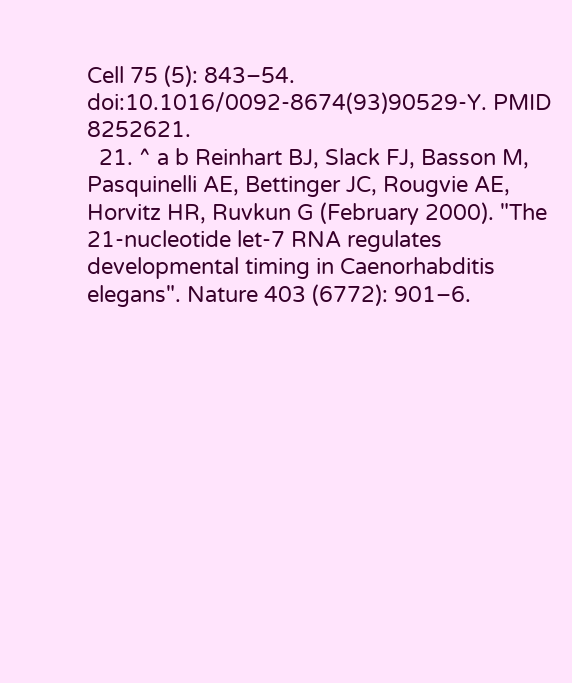Cell 75 (5): 843–54. doi:10.1016/0092-8674(93)90529-Y. PMID 8252621.
  21. ^ a b Reinhart BJ, Slack FJ, Basson M, Pasquinelli AE, Bettinger JC, Rougvie AE, Horvitz HR, Ruvkun G (February 2000). "The 21-nucleotide let-7 RNA regulates developmental timing in Caenorhabditis elegans". Nature 403 (6772): 901–6.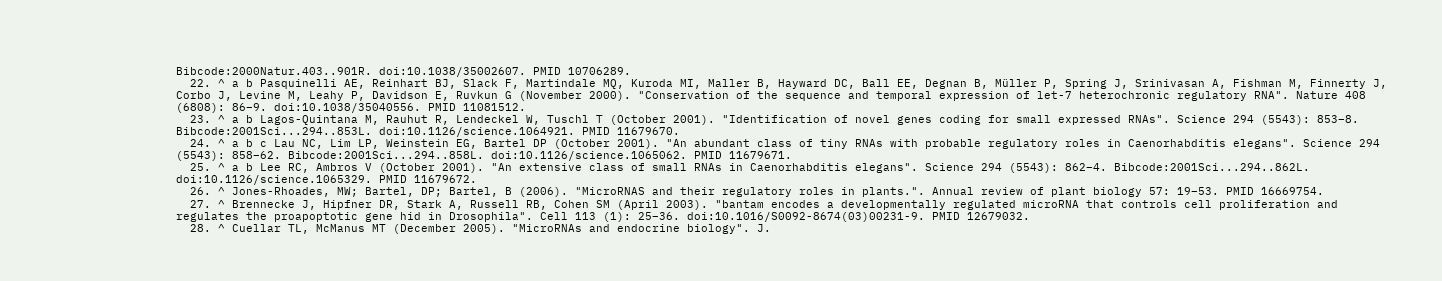Bibcode:2000Natur.403..901R. doi:10.1038/35002607. PMID 10706289.
  22. ^ a b Pasquinelli AE, Reinhart BJ, Slack F, Martindale MQ, Kuroda MI, Maller B, Hayward DC, Ball EE, Degnan B, Müller P, Spring J, Srinivasan A, Fishman M, Finnerty J, Corbo J, Levine M, Leahy P, Davidson E, Ruvkun G (November 2000). "Conservation of the sequence and temporal expression of let-7 heterochronic regulatory RNA". Nature 408 (6808): 86–9. doi:10.1038/35040556. PMID 11081512.
  23. ^ a b Lagos-Quintana M, Rauhut R, Lendeckel W, Tuschl T (October 2001). "Identification of novel genes coding for small expressed RNAs". Science 294 (5543): 853–8. Bibcode:2001Sci...294..853L. doi:10.1126/science.1064921. PMID 11679670.
  24. ^ a b c Lau NC, Lim LP, Weinstein EG, Bartel DP (October 2001). "An abundant class of tiny RNAs with probable regulatory roles in Caenorhabditis elegans". Science 294 (5543): 858–62. Bibcode:2001Sci...294..858L. doi:10.1126/science.1065062. PMID 11679671.
  25. ^ a b Lee RC, Ambros V (October 2001). "An extensive class of small RNAs in Caenorhabditis elegans". Science 294 (5543): 862–4. Bibcode:2001Sci...294..862L. doi:10.1126/science.1065329. PMID 11679672.
  26. ^ Jones-Rhoades, MW; Bartel, DP; Bartel, B (2006). "MicroRNAS and their regulatory roles in plants.". Annual review of plant biology 57: 19–53. PMID 16669754.
  27. ^ Brennecke J, Hipfner DR, Stark A, Russell RB, Cohen SM (April 2003). "bantam encodes a developmentally regulated microRNA that controls cell proliferation and regulates the proapoptotic gene hid in Drosophila". Cell 113 (1): 25–36. doi:10.1016/S0092-8674(03)00231-9. PMID 12679032.
  28. ^ Cuellar TL, McManus MT (December 2005). "MicroRNAs and endocrine biology". J.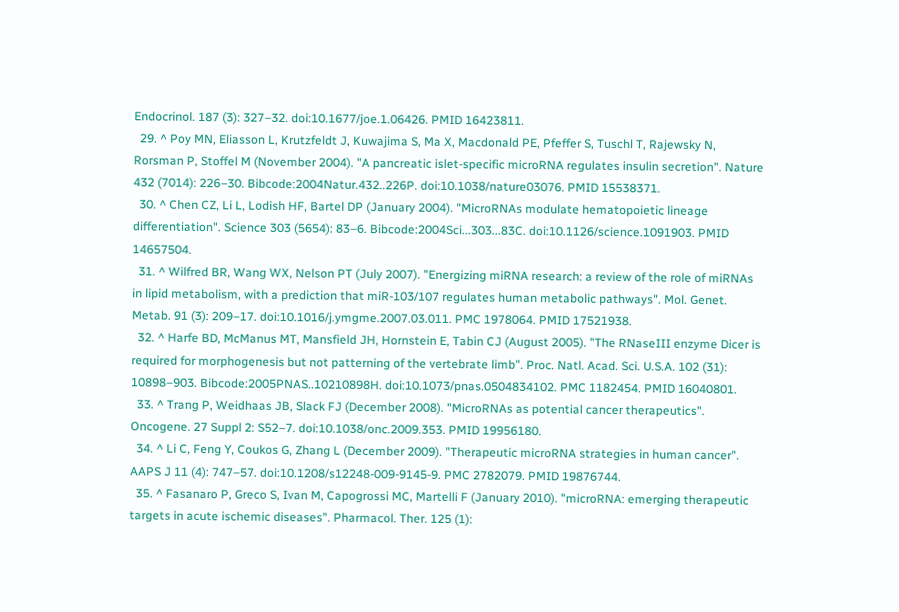Endocrinol. 187 (3): 327–32. doi:10.1677/joe.1.06426. PMID 16423811.
  29. ^ Poy MN, Eliasson L, Krutzfeldt J, Kuwajima S, Ma X, Macdonald PE, Pfeffer S, Tuschl T, Rajewsky N, Rorsman P, Stoffel M (November 2004). "A pancreatic islet-specific microRNA regulates insulin secretion". Nature 432 (7014): 226–30. Bibcode:2004Natur.432..226P. doi:10.1038/nature03076. PMID 15538371.
  30. ^ Chen CZ, Li L, Lodish HF, Bartel DP (January 2004). "MicroRNAs modulate hematopoietic lineage differentiation". Science 303 (5654): 83–6. Bibcode:2004Sci...303...83C. doi:10.1126/science.1091903. PMID 14657504.
  31. ^ Wilfred BR, Wang WX, Nelson PT (July 2007). "Energizing miRNA research: a review of the role of miRNAs in lipid metabolism, with a prediction that miR-103/107 regulates human metabolic pathways". Mol. Genet. Metab. 91 (3): 209–17. doi:10.1016/j.ymgme.2007.03.011. PMC 1978064. PMID 17521938.
  32. ^ Harfe BD, McManus MT, Mansfield JH, Hornstein E, Tabin CJ (August 2005). "The RNaseIII enzyme Dicer is required for morphogenesis but not patterning of the vertebrate limb". Proc. Natl. Acad. Sci. U.S.A. 102 (31): 10898–903. Bibcode:2005PNAS..10210898H. doi:10.1073/pnas.0504834102. PMC 1182454. PMID 16040801.
  33. ^ Trang P, Weidhaas JB, Slack FJ (December 2008). "MicroRNAs as potential cancer therapeutics". Oncogene. 27 Suppl 2: S52–7. doi:10.1038/onc.2009.353. PMID 19956180.
  34. ^ Li C, Feng Y, Coukos G, Zhang L (December 2009). "Therapeutic microRNA strategies in human cancer". AAPS J 11 (4): 747–57. doi:10.1208/s12248-009-9145-9. PMC 2782079. PMID 19876744.
  35. ^ Fasanaro P, Greco S, Ivan M, Capogrossi MC, Martelli F (January 2010). "microRNA: emerging therapeutic targets in acute ischemic diseases". Pharmacol. Ther. 125 (1):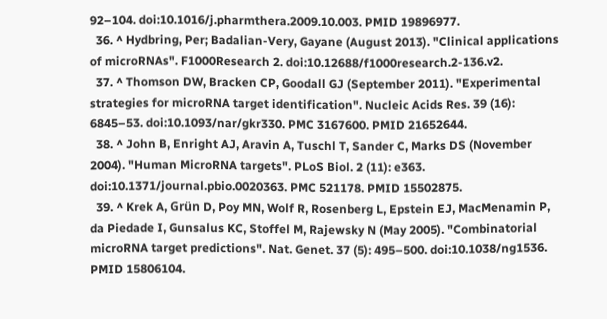92–104. doi:10.1016/j.pharmthera.2009.10.003. PMID 19896977.
  36. ^ Hydbring, Per; Badalian-Very, Gayane (August 2013). "Clinical applications of microRNAs". F1000Research 2. doi:10.12688/f1000research.2-136.v2.
  37. ^ Thomson DW, Bracken CP, Goodall GJ (September 2011). "Experimental strategies for microRNA target identification". Nucleic Acids Res. 39 (16): 6845–53. doi:10.1093/nar/gkr330. PMC 3167600. PMID 21652644.
  38. ^ John B, Enright AJ, Aravin A, Tuschl T, Sander C, Marks DS (November 2004). "Human MicroRNA targets". PLoS Biol. 2 (11): e363. doi:10.1371/journal.pbio.0020363. PMC 521178. PMID 15502875.
  39. ^ Krek A, Grün D, Poy MN, Wolf R, Rosenberg L, Epstein EJ, MacMenamin P, da Piedade I, Gunsalus KC, Stoffel M, Rajewsky N (May 2005). "Combinatorial microRNA target predictions". Nat. Genet. 37 (5): 495–500. doi:10.1038/ng1536. PMID 15806104.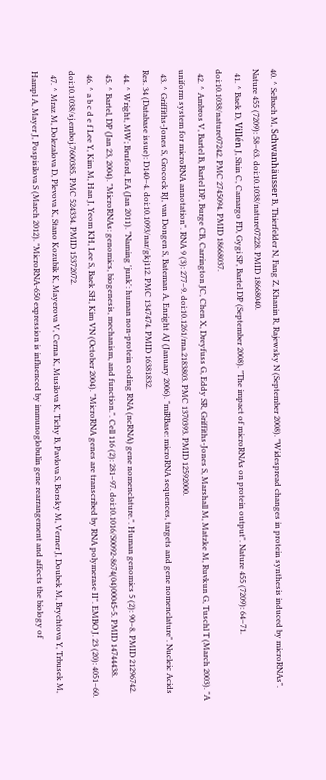40. ^ Selbach M, Schwanhäusser B, Thierfelder N, Fang Z, Khanin R, Rajewsky N (September 2008). "Widespread changes in protein synthesis induced by microRNAs". Nature 455 (7209): 58–63. doi:10.1038/nature07228. PMID 18668040.
  41. ^ Baek D, Villén J, Shin C, Camargo FD, Gygi SP, Bartel DP (September 2008). "The impact of microRNAs on protein output". Nature 455 (7209): 64–71. doi:10.1038/nature07242. PMC 2745094. PMID 18668037.
  42. ^ Ambros V, Bartel B, Bartel DP, Burge CB, Carrington JC, Chen X, Dreyfuss G, Eddy SR, Griffiths-Jones S, Marshall M, Matzke M, Ruvkun G, Tuschl T (March 2003). "A uniform system for microRNA annotation". RNA 9 (3): 277–9. doi:10.1261/rna.2183803. PMC 1370393. PMID 12592000.
  43. ^ Griffiths-Jones S, Grocock RJ, van Dongen S, Bateman A, Enright AJ (January 2006). "miRBase: microRNA sequences, targets and gene nomenclature". Nucleic Acids Res. 34 (Database issue): D140–4. doi:10.1093/nar/gkj112. PMC 1347474. PMID 16381832.
  44. ^ Wright, MW; Bruford, EA (Jan 2011). "Naming 'junk': human non-protein coding RNA (ncRNA) gene nomenclature.". Human genomics 5 (2): 90–8. PMID 21296742.
  45. ^ Bartel, DP (Jan 23, 2004). "MicroRNAs: genomics, biogenesis, mechanism, and function.". Cell 116 (2): 281–97. doi:10.1016/S0092-8674(04)00045-5. PMID 14744438.
  46. ^ a b c d e f Lee Y, Kim M, Han J, Yeom KH, Lee S, Baek SH, Kim VN (October 2004). "MicroRNA genes are transcribed by RNA polymerase II". EMBO J. 23 (20): 4051–60. doi:10.1038/sj.emboj.7600385. PMC 524334. PMID 15372072.
  47. ^ Mraz M, Dolezalova D, Plevova K, Stano Kozubik K, Mayerova V, Cerna K, Musilova K, Tichy B, Pavlova S, Borsky M, Verner J, Doubek M, Brychtova Y, Trbusek M, Hampl A, Mayer J, Pospisilova S (March 2012). "MicroRNA-650 expression is influenced by immunoglobulin gene rearrangement and affects the biology of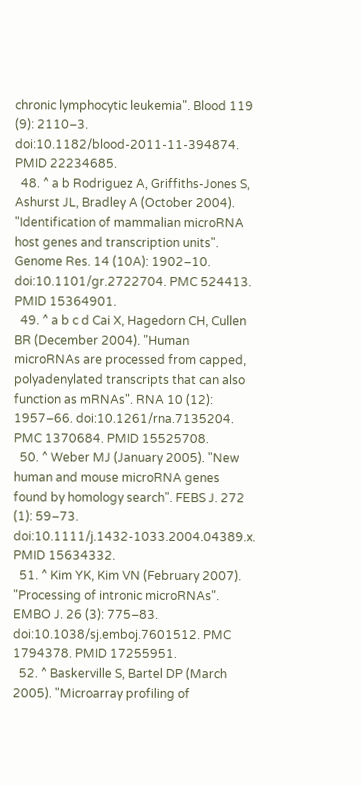chronic lymphocytic leukemia". Blood 119 (9): 2110–3. doi:10.1182/blood-2011-11-394874. PMID 22234685.
  48. ^ a b Rodriguez A, Griffiths-Jones S, Ashurst JL, Bradley A (October 2004). "Identification of mammalian microRNA host genes and transcription units". Genome Res. 14 (10A): 1902–10. doi:10.1101/gr.2722704. PMC 524413. PMID 15364901.
  49. ^ a b c d Cai X, Hagedorn CH, Cullen BR (December 2004). "Human microRNAs are processed from capped, polyadenylated transcripts that can also function as mRNAs". RNA 10 (12): 1957–66. doi:10.1261/rna.7135204. PMC 1370684. PMID 15525708.
  50. ^ Weber MJ (January 2005). "New human and mouse microRNA genes found by homology search". FEBS J. 272 (1): 59–73. doi:10.1111/j.1432-1033.2004.04389.x. PMID 15634332.
  51. ^ Kim YK, Kim VN (February 2007). "Processing of intronic microRNAs". EMBO J. 26 (3): 775–83. doi:10.1038/sj.emboj.7601512. PMC 1794378. PMID 17255951.
  52. ^ Baskerville S, Bartel DP (March 2005). "Microarray profiling of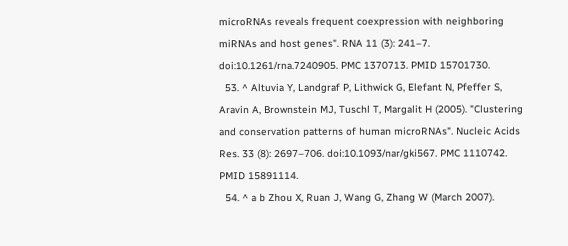microRNAs reveals frequent coexpression with neighboring miRNAs and host genes". RNA 11 (3): 241–7. doi:10.1261/rna.7240905. PMC 1370713. PMID 15701730.
  53. ^ Altuvia Y, Landgraf P, Lithwick G, Elefant N, Pfeffer S, Aravin A, Brownstein MJ, Tuschl T, Margalit H (2005). "Clustering and conservation patterns of human microRNAs". Nucleic Acids Res. 33 (8): 2697–706. doi:10.1093/nar/gki567. PMC 1110742. PMID 15891114.
  54. ^ a b Zhou X, Ruan J, Wang G, Zhang W (March 2007).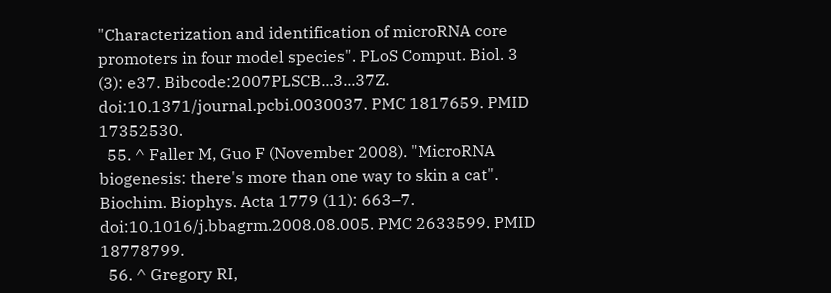"Characterization and identification of microRNA core promoters in four model species". PLoS Comput. Biol. 3 (3): e37. Bibcode:2007PLSCB...3...37Z. doi:10.1371/journal.pcbi.0030037. PMC 1817659. PMID 17352530.
  55. ^ Faller M, Guo F (November 2008). "MicroRNA biogenesis: there's more than one way to skin a cat". Biochim. Biophys. Acta 1779 (11): 663–7. doi:10.1016/j.bbagrm.2008.08.005. PMC 2633599. PMID 18778799.
  56. ^ Gregory RI,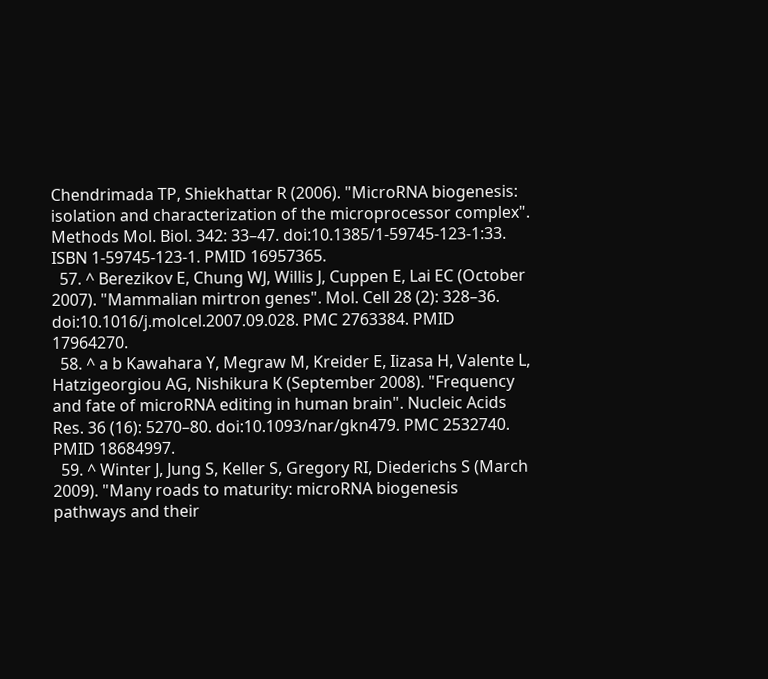Chendrimada TP, Shiekhattar R (2006). "MicroRNA biogenesis: isolation and characterization of the microprocessor complex". Methods Mol. Biol. 342: 33–47. doi:10.1385/1-59745-123-1:33. ISBN 1-59745-123-1. PMID 16957365.
  57. ^ Berezikov E, Chung WJ, Willis J, Cuppen E, Lai EC (October 2007). "Mammalian mirtron genes". Mol. Cell 28 (2): 328–36. doi:10.1016/j.molcel.2007.09.028. PMC 2763384. PMID 17964270.
  58. ^ a b Kawahara Y, Megraw M, Kreider E, Iizasa H, Valente L, Hatzigeorgiou AG, Nishikura K (September 2008). "Frequency and fate of microRNA editing in human brain". Nucleic Acids Res. 36 (16): 5270–80. doi:10.1093/nar/gkn479. PMC 2532740. PMID 18684997.
  59. ^ Winter J, Jung S, Keller S, Gregory RI, Diederichs S (March 2009). "Many roads to maturity: microRNA biogenesis pathways and their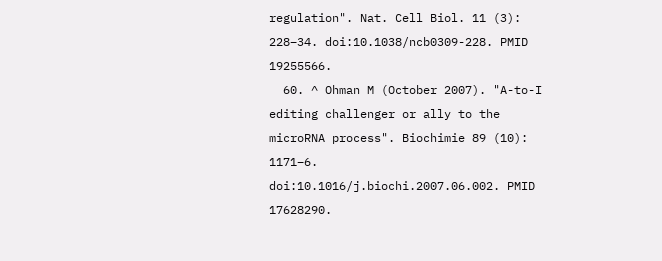regulation". Nat. Cell Biol. 11 (3): 228–34. doi:10.1038/ncb0309-228. PMID 19255566.
  60. ^ Ohman M (October 2007). "A-to-I editing challenger or ally to the microRNA process". Biochimie 89 (10): 1171–6. doi:10.1016/j.biochi.2007.06.002. PMID 17628290.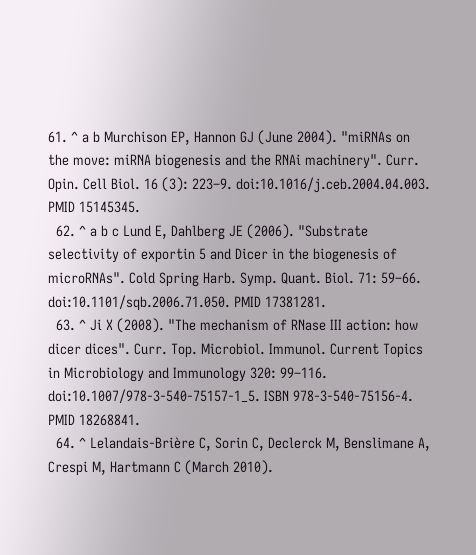61. ^ a b Murchison EP, Hannon GJ (June 2004). "miRNAs on the move: miRNA biogenesis and the RNAi machinery". Curr. Opin. Cell Biol. 16 (3): 223–9. doi:10.1016/j.ceb.2004.04.003. PMID 15145345.
  62. ^ a b c Lund E, Dahlberg JE (2006). "Substrate selectivity of exportin 5 and Dicer in the biogenesis of microRNAs". Cold Spring Harb. Symp. Quant. Biol. 71: 59–66. doi:10.1101/sqb.2006.71.050. PMID 17381281.
  63. ^ Ji X (2008). "The mechanism of RNase III action: how dicer dices". Curr. Top. Microbiol. Immunol. Current Topics in Microbiology and Immunology 320: 99–116. doi:10.1007/978-3-540-75157-1_5. ISBN 978-3-540-75156-4. PMID 18268841.
  64. ^ Lelandais-Brière C, Sorin C, Declerck M, Benslimane A, Crespi M, Hartmann C (March 2010).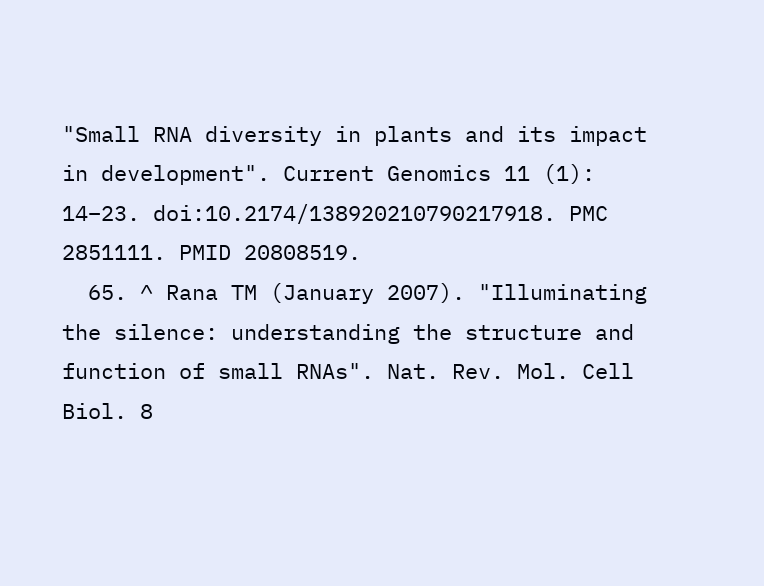"Small RNA diversity in plants and its impact in development". Current Genomics 11 (1): 14–23. doi:10.2174/138920210790217918. PMC 2851111. PMID 20808519.
  65. ^ Rana TM (January 2007). "Illuminating the silence: understanding the structure and function of small RNAs". Nat. Rev. Mol. Cell Biol. 8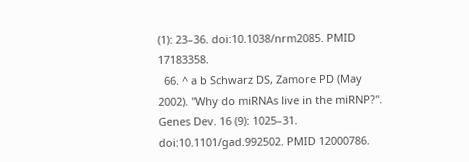(1): 23–36. doi:10.1038/nrm2085. PMID 17183358.
  66. ^ a b Schwarz DS, Zamore PD (May 2002). "Why do miRNAs live in the miRNP?". Genes Dev. 16 (9): 1025–31. doi:10.1101/gad.992502. PMID 12000786.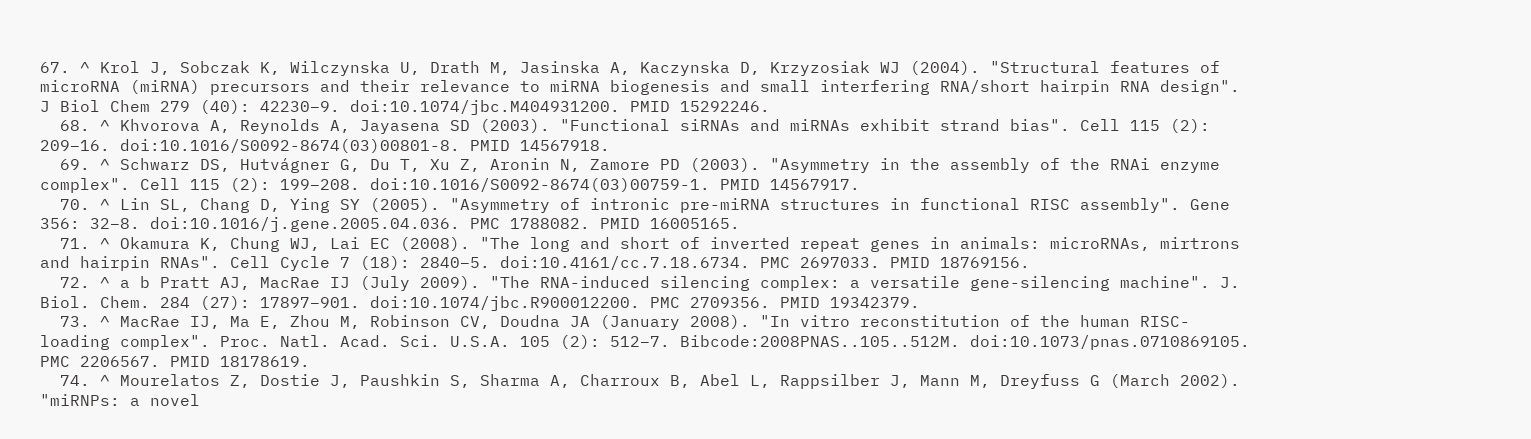67. ^ Krol J, Sobczak K, Wilczynska U, Drath M, Jasinska A, Kaczynska D, Krzyzosiak WJ (2004). "Structural features of microRNA (miRNA) precursors and their relevance to miRNA biogenesis and small interfering RNA/short hairpin RNA design". J Biol Chem 279 (40): 42230–9. doi:10.1074/jbc.M404931200. PMID 15292246.
  68. ^ Khvorova A, Reynolds A, Jayasena SD (2003). "Functional siRNAs and miRNAs exhibit strand bias". Cell 115 (2): 209–16. doi:10.1016/S0092-8674(03)00801-8. PMID 14567918.
  69. ^ Schwarz DS, Hutvágner G, Du T, Xu Z, Aronin N, Zamore PD (2003). "Asymmetry in the assembly of the RNAi enzyme complex". Cell 115 (2): 199–208. doi:10.1016/S0092-8674(03)00759-1. PMID 14567917.
  70. ^ Lin SL, Chang D, Ying SY (2005). "Asymmetry of intronic pre-miRNA structures in functional RISC assembly". Gene 356: 32–8. doi:10.1016/j.gene.2005.04.036. PMC 1788082. PMID 16005165.
  71. ^ Okamura K, Chung WJ, Lai EC (2008). "The long and short of inverted repeat genes in animals: microRNAs, mirtrons and hairpin RNAs". Cell Cycle 7 (18): 2840–5. doi:10.4161/cc.7.18.6734. PMC 2697033. PMID 18769156.
  72. ^ a b Pratt AJ, MacRae IJ (July 2009). "The RNA-induced silencing complex: a versatile gene-silencing machine". J. Biol. Chem. 284 (27): 17897–901. doi:10.1074/jbc.R900012200. PMC 2709356. PMID 19342379.
  73. ^ MacRae IJ, Ma E, Zhou M, Robinson CV, Doudna JA (January 2008). "In vitro reconstitution of the human RISC-loading complex". Proc. Natl. Acad. Sci. U.S.A. 105 (2): 512–7. Bibcode:2008PNAS..105..512M. doi:10.1073/pnas.0710869105. PMC 2206567. PMID 18178619.
  74. ^ Mourelatos Z, Dostie J, Paushkin S, Sharma A, Charroux B, Abel L, Rappsilber J, Mann M, Dreyfuss G (March 2002). "miRNPs: a novel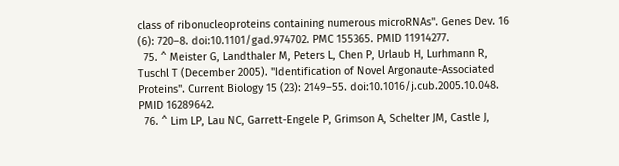class of ribonucleoproteins containing numerous microRNAs". Genes Dev. 16 (6): 720–8. doi:10.1101/gad.974702. PMC 155365. PMID 11914277.
  75. ^ Meister G, Landthaler M, Peters L, Chen P, Urlaub H, Lurhmann R, Tuschl T (December 2005). "Identification of Novel Argonaute-Associated Proteins". Current Biology 15 (23): 2149–55. doi:10.1016/j.cub.2005.10.048. PMID 16289642.
  76. ^ Lim LP, Lau NC, Garrett-Engele P, Grimson A, Schelter JM, Castle J,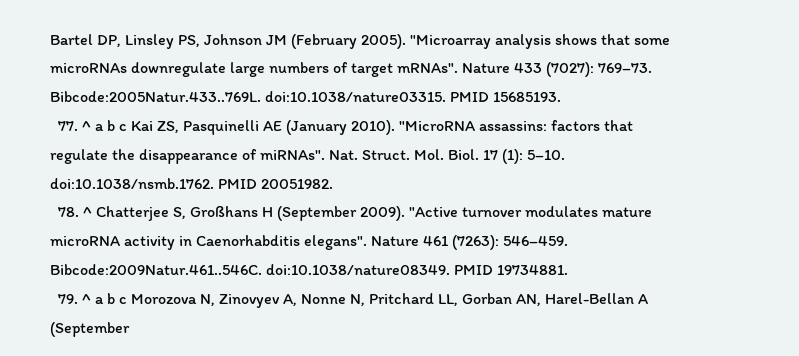Bartel DP, Linsley PS, Johnson JM (February 2005). "Microarray analysis shows that some microRNAs downregulate large numbers of target mRNAs". Nature 433 (7027): 769–73. Bibcode:2005Natur.433..769L. doi:10.1038/nature03315. PMID 15685193.
  77. ^ a b c Kai ZS, Pasquinelli AE (January 2010). "MicroRNA assassins: factors that regulate the disappearance of miRNAs". Nat. Struct. Mol. Biol. 17 (1): 5–10. doi:10.1038/nsmb.1762. PMID 20051982.
  78. ^ Chatterjee S, Großhans H (September 2009). "Active turnover modulates mature microRNA activity in Caenorhabditis elegans". Nature 461 (7263): 546–459. Bibcode:2009Natur.461..546C. doi:10.1038/nature08349. PMID 19734881.
  79. ^ a b c Morozova N, Zinovyev A, Nonne N, Pritchard LL, Gorban AN, Harel-Bellan A (September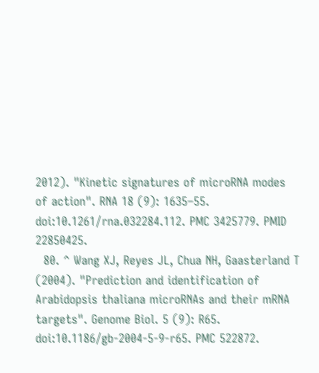2012). "Kinetic signatures of microRNA modes of action". RNA 18 (9): 1635–55. doi:10.1261/rna.032284.112. PMC 3425779. PMID 22850425.
  80. ^ Wang XJ, Reyes JL, Chua NH, Gaasterland T (2004). "Prediction and identification of Arabidopsis thaliana microRNAs and their mRNA targets". Genome Biol. 5 (9): R65. doi:10.1186/gb-2004-5-9-r65. PMC 522872.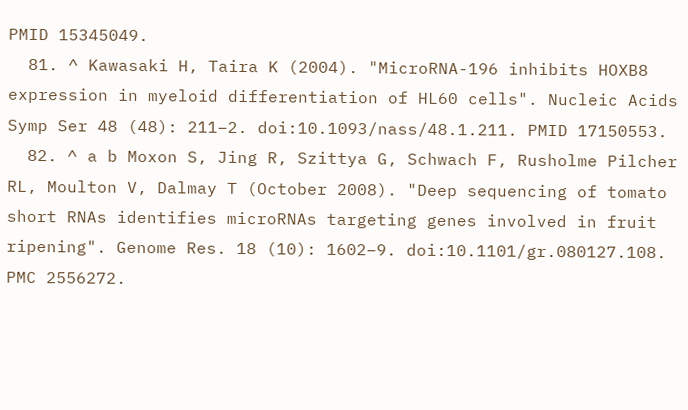PMID 15345049.
  81. ^ Kawasaki H, Taira K (2004). "MicroRNA-196 inhibits HOXB8 expression in myeloid differentiation of HL60 cells". Nucleic Acids Symp Ser 48 (48): 211–2. doi:10.1093/nass/48.1.211. PMID 17150553.
  82. ^ a b Moxon S, Jing R, Szittya G, Schwach F, Rusholme Pilcher RL, Moulton V, Dalmay T (October 2008). "Deep sequencing of tomato short RNAs identifies microRNAs targeting genes involved in fruit ripening". Genome Res. 18 (10): 1602–9. doi:10.1101/gr.080127.108. PMC 2556272.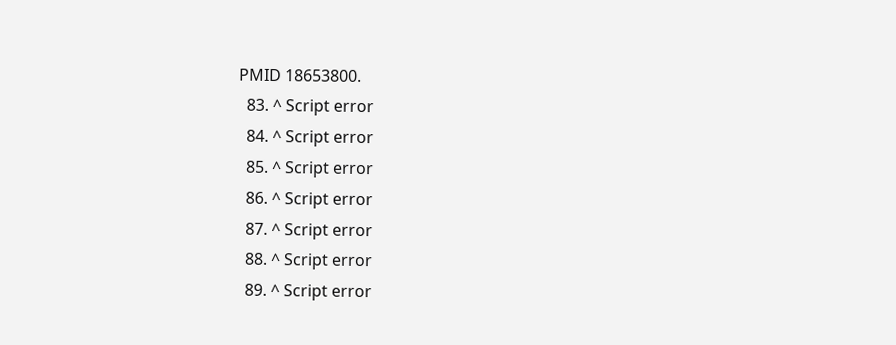PMID 18653800.
  83. ^ Script error
  84. ^ Script error
  85. ^ Script error
  86. ^ Script error
  87. ^ Script error
  88. ^ Script error
  89. ^ Script error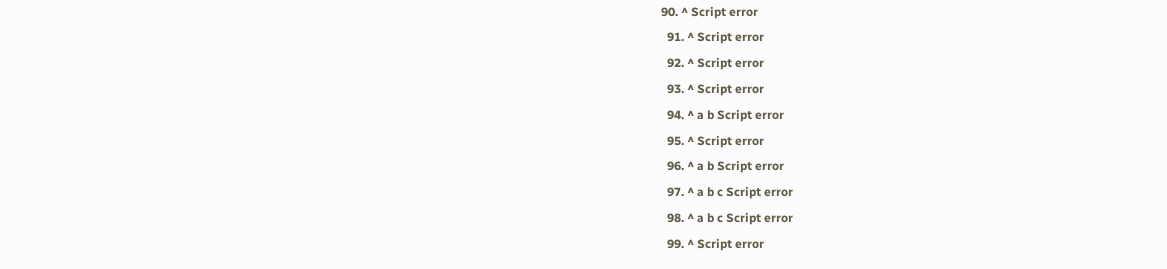90. ^ Script error
  91. ^ Script error
  92. ^ Script error
  93. ^ Script error
  94. ^ a b Script error
  95. ^ Script error
  96. ^ a b Script error
  97. ^ a b c Script error
  98. ^ a b c Script error
  99. ^ Script error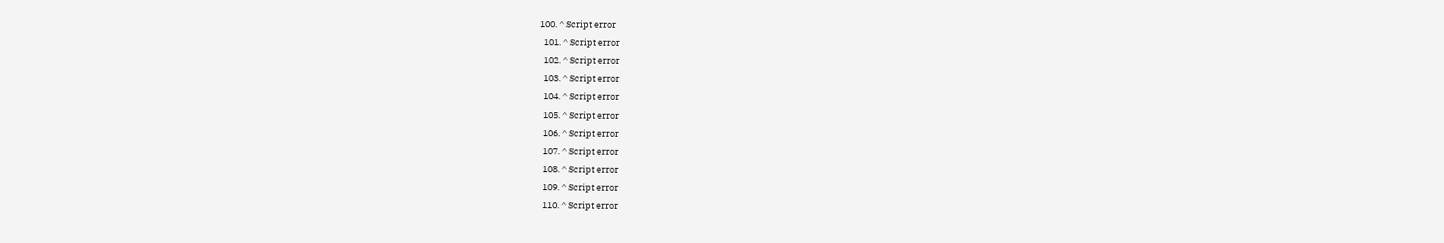100. ^ Script error
  101. ^ Script error
  102. ^ Script error
  103. ^ Script error
  104. ^ Script error
  105. ^ Script error
  106. ^ Script error
  107. ^ Script error
  108. ^ Script error
  109. ^ Script error
  110. ^ Script error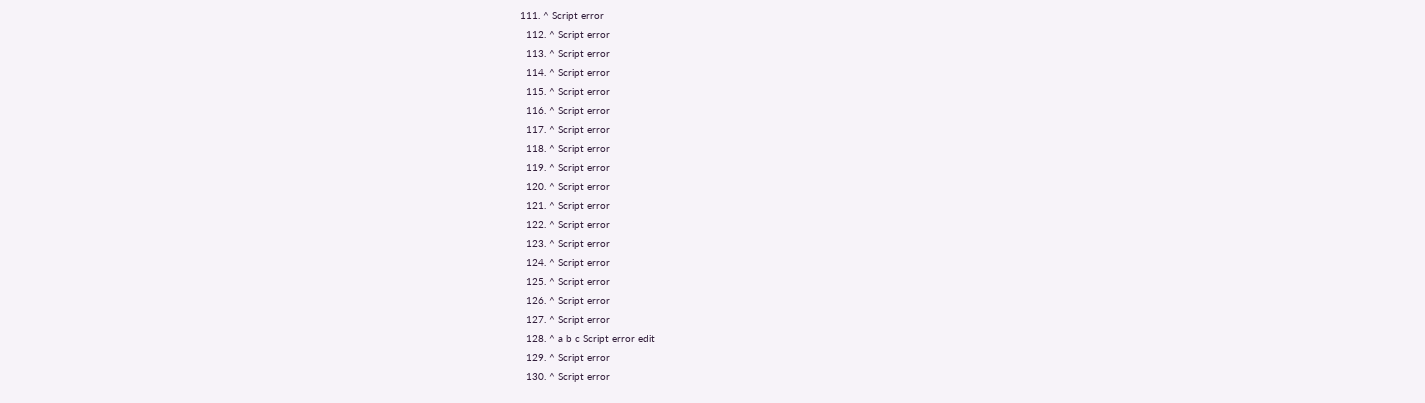111. ^ Script error
  112. ^ Script error
  113. ^ Script error
  114. ^ Script error
  115. ^ Script error
  116. ^ Script error
  117. ^ Script error
  118. ^ Script error
  119. ^ Script error
  120. ^ Script error
  121. ^ Script error
  122. ^ Script error
  123. ^ Script error
  124. ^ Script error
  125. ^ Script error
  126. ^ Script error
  127. ^ Script error
  128. ^ a b c Script error edit
  129. ^ Script error
  130. ^ Script error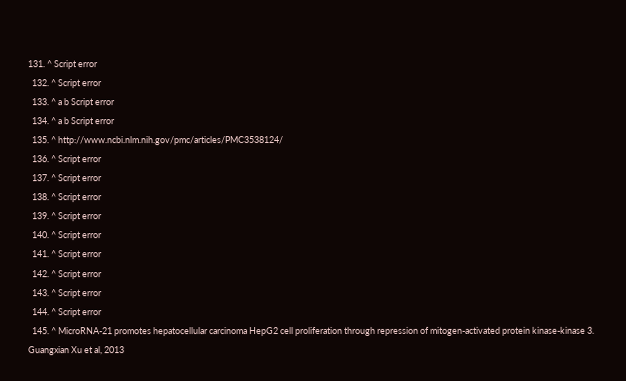131. ^ Script error
  132. ^ Script error
  133. ^ a b Script error
  134. ^ a b Script error
  135. ^ http://www.ncbi.nlm.nih.gov/pmc/articles/PMC3538124/
  136. ^ Script error
  137. ^ Script error
  138. ^ Script error
  139. ^ Script error
  140. ^ Script error
  141. ^ Script error
  142. ^ Script error
  143. ^ Script error
  144. ^ Script error
  145. ^ MicroRNA-21 promotes hepatocellular carcinoma HepG2 cell proliferation through repression of mitogen-activated protein kinase-kinase 3. Guangxian Xu et al, 2013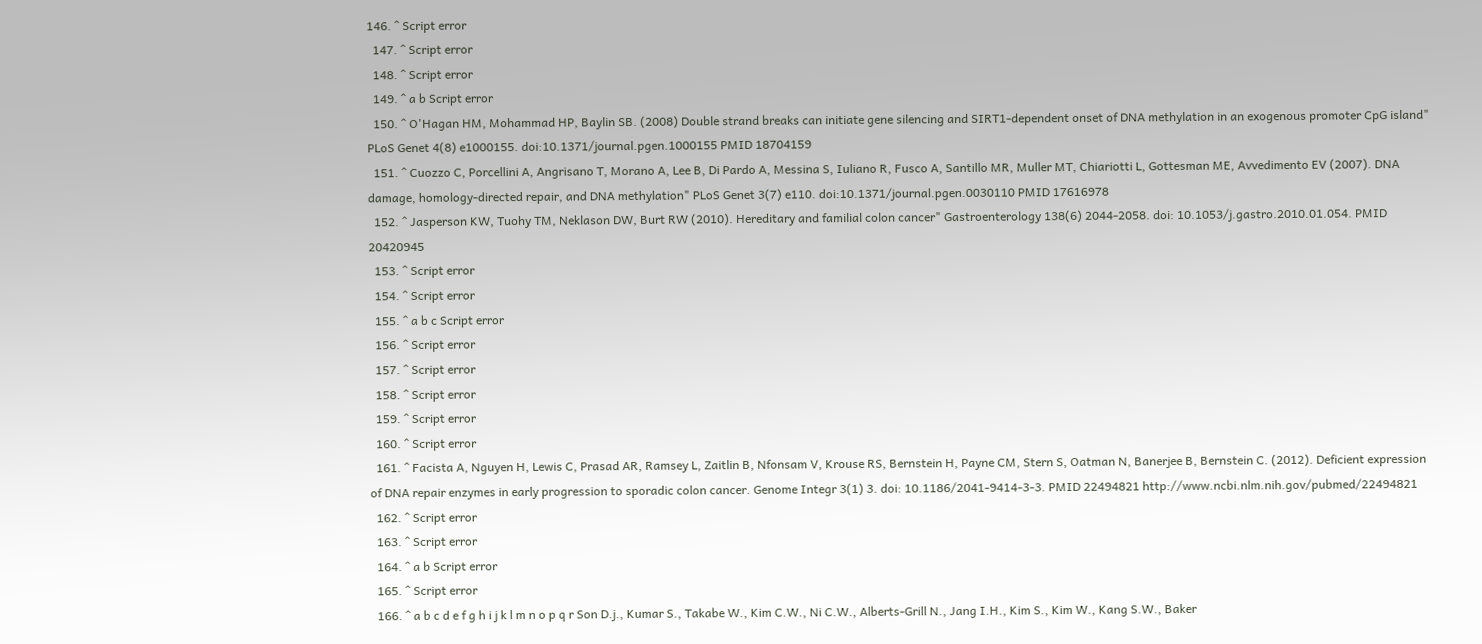146. ^ Script error
  147. ^ Script error
  148. ^ Script error
  149. ^ a b Script error
  150. ^ O'Hagan HM, Mohammad HP, Baylin SB. (2008) Double strand breaks can initiate gene silencing and SIRT1-dependent onset of DNA methylation in an exogenous promoter CpG island" PLoS Genet 4(8) e1000155. doi:10.1371/journal.pgen.1000155 PMID 18704159
  151. ^ Cuozzo C, Porcellini A, Angrisano T, Morano A, Lee B, Di Pardo A, Messina S, Iuliano R, Fusco A, Santillo MR, Muller MT, Chiariotti L, Gottesman ME, Avvedimento EV (2007). DNA damage, homology-directed repair, and DNA methylation" PLoS Genet 3(7) e110. doi:10.1371/journal.pgen.0030110 PMID 17616978
  152. ^ Jasperson KW, Tuohy TM, Neklason DW, Burt RW (2010). Hereditary and familial colon cancer" Gastroenterology 138(6) 2044-2058. doi: 10.1053/j.gastro.2010.01.054. PMID 20420945
  153. ^ Script error
  154. ^ Script error
  155. ^ a b c Script error
  156. ^ Script error
  157. ^ Script error
  158. ^ Script error
  159. ^ Script error
  160. ^ Script error
  161. ^ Facista A, Nguyen H, Lewis C, Prasad AR, Ramsey L, Zaitlin B, Nfonsam V, Krouse RS, Bernstein H, Payne CM, Stern S, Oatman N, Banerjee B, Bernstein C. (2012). Deficient expression of DNA repair enzymes in early progression to sporadic colon cancer. Genome Integr 3(1) 3. doi: 10.1186/2041-9414-3-3. PMID 22494821 http://www.ncbi.nlm.nih.gov/pubmed/22494821
  162. ^ Script error
  163. ^ Script error
  164. ^ a b Script error
  165. ^ Script error
  166. ^ a b c d e f g h i j k l m n o p q r Son D.j., Kumar S., Takabe W., Kim C.W., Ni C.W., Alberts-Grill N., Jang I.H., Kim S., Kim W., Kang S.W., Baker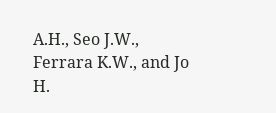A.H., Seo J.W., Ferrara K.W., and Jo H.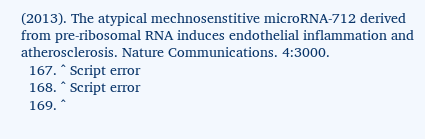(2013). The atypical mechnosenstitive microRNA-712 derived from pre-ribosomal RNA induces endothelial inflammation and atherosclerosis. Nature Communications. 4:3000.
  167. ^ Script error
  168. ^ Script error
  169. ^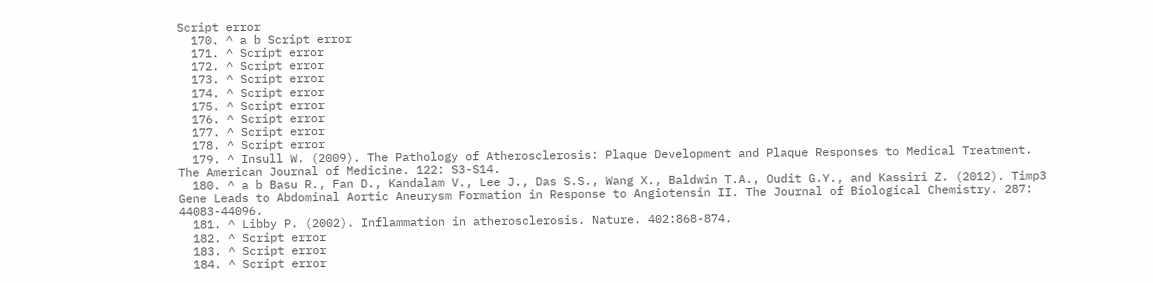Script error
  170. ^ a b Script error
  171. ^ Script error
  172. ^ Script error
  173. ^ Script error
  174. ^ Script error
  175. ^ Script error
  176. ^ Script error
  177. ^ Script error
  178. ^ Script error
  179. ^ Insull W. (2009). The Pathology of Atherosclerosis: Plaque Development and Plaque Responses to Medical Treatment. The American Journal of Medicine. 122: S3-S14.
  180. ^ a b Basu R., Fan D., Kandalam V., Lee J., Das S.S., Wang X., Baldwin T.A., Oudit G.Y., and Kassiri Z. (2012). Timp3 Gene Leads to Abdominal Aortic Aneurysm Formation in Response to Angiotensin II. The Journal of Biological Chemistry. 287: 44083-44096.
  181. ^ Libby P. (2002). Inflammation in atherosclerosis. Nature. 402:868-874.
  182. ^ Script error
  183. ^ Script error
  184. ^ Script error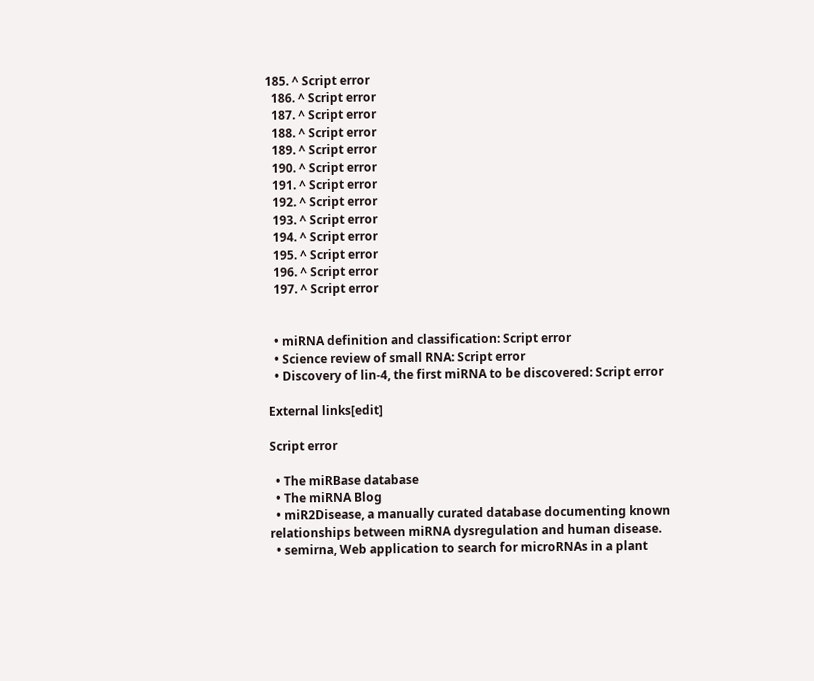185. ^ Script error
  186. ^ Script error
  187. ^ Script error
  188. ^ Script error
  189. ^ Script error
  190. ^ Script error
  191. ^ Script error
  192. ^ Script error
  193. ^ Script error
  194. ^ Script error
  195. ^ Script error
  196. ^ Script error
  197. ^ Script error


  • miRNA definition and classification: Script error
  • Science review of small RNA: Script error
  • Discovery of lin-4, the first miRNA to be discovered: Script error

External links[edit]

Script error

  • The miRBase database
  • The miRNA Blog
  • miR2Disease, a manually curated database documenting known relationships between miRNA dysregulation and human disease.
  • semirna, Web application to search for microRNAs in a plant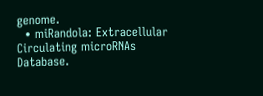genome.
  • miRandola: Extracellular Circulating microRNAs Database.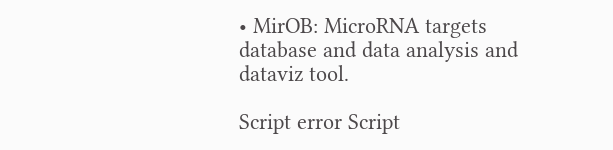• MirOB: MicroRNA targets database and data analysis and dataviz tool.

Script error Script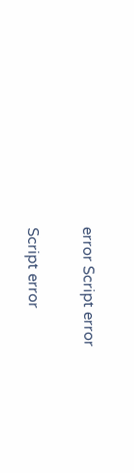error Script error

Script error